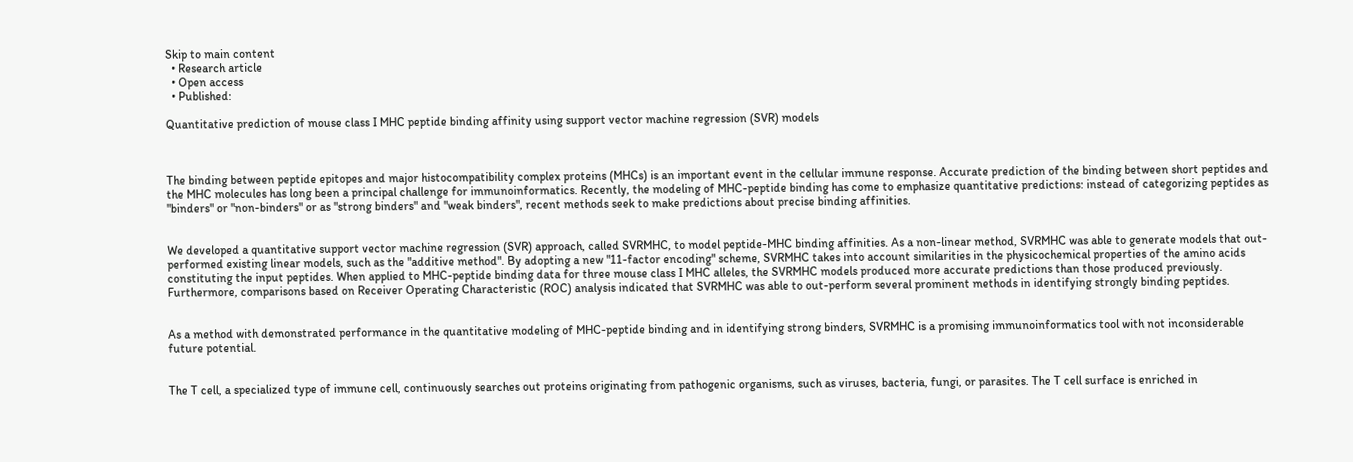Skip to main content
  • Research article
  • Open access
  • Published:

Quantitative prediction of mouse class I MHC peptide binding affinity using support vector machine regression (SVR) models



The binding between peptide epitopes and major histocompatibility complex proteins (MHCs) is an important event in the cellular immune response. Accurate prediction of the binding between short peptides and the MHC molecules has long been a principal challenge for immunoinformatics. Recently, the modeling of MHC-peptide binding has come to emphasize quantitative predictions: instead of categorizing peptides as "binders" or "non-binders" or as "strong binders" and "weak binders", recent methods seek to make predictions about precise binding affinities.


We developed a quantitative support vector machine regression (SVR) approach, called SVRMHC, to model peptide-MHC binding affinities. As a non-linear method, SVRMHC was able to generate models that out-performed existing linear models, such as the "additive method". By adopting a new "11-factor encoding" scheme, SVRMHC takes into account similarities in the physicochemical properties of the amino acids constituting the input peptides. When applied to MHC-peptide binding data for three mouse class I MHC alleles, the SVRMHC models produced more accurate predictions than those produced previously. Furthermore, comparisons based on Receiver Operating Characteristic (ROC) analysis indicated that SVRMHC was able to out-perform several prominent methods in identifying strongly binding peptides.


As a method with demonstrated performance in the quantitative modeling of MHC-peptide binding and in identifying strong binders, SVRMHC is a promising immunoinformatics tool with not inconsiderable future potential.


The T cell, a specialized type of immune cell, continuously searches out proteins originating from pathogenic organisms, such as viruses, bacteria, fungi, or parasites. The T cell surface is enriched in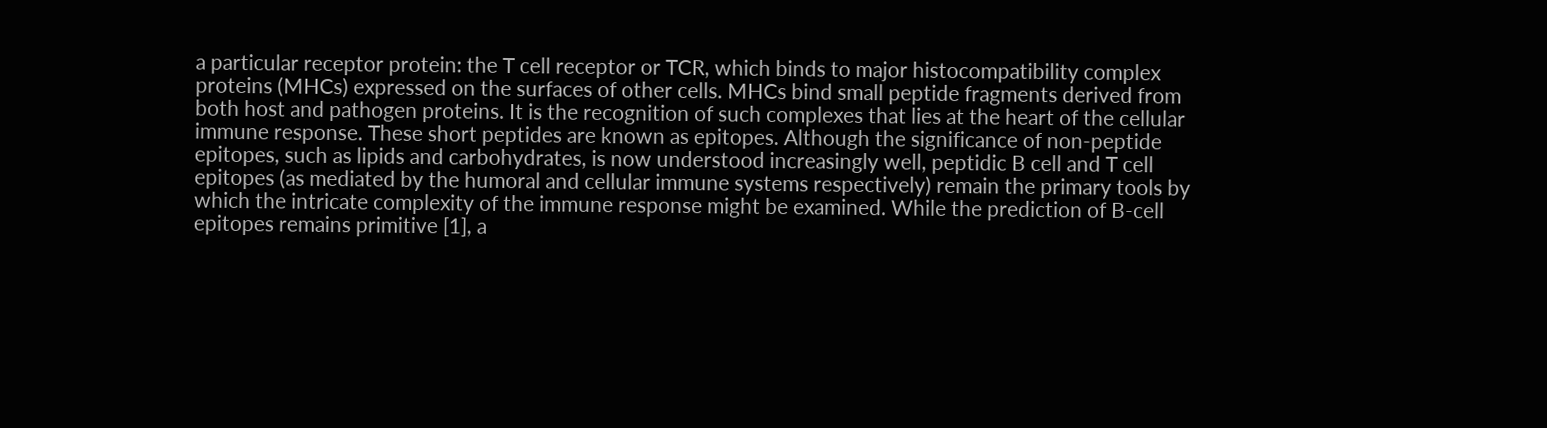a particular receptor protein: the T cell receptor or TCR, which binds to major histocompatibility complex proteins (MHCs) expressed on the surfaces of other cells. MHCs bind small peptide fragments derived from both host and pathogen proteins. It is the recognition of such complexes that lies at the heart of the cellular immune response. These short peptides are known as epitopes. Although the significance of non-peptide epitopes, such as lipids and carbohydrates, is now understood increasingly well, peptidic B cell and T cell epitopes (as mediated by the humoral and cellular immune systems respectively) remain the primary tools by which the intricate complexity of the immune response might be examined. While the prediction of B-cell epitopes remains primitive [1], a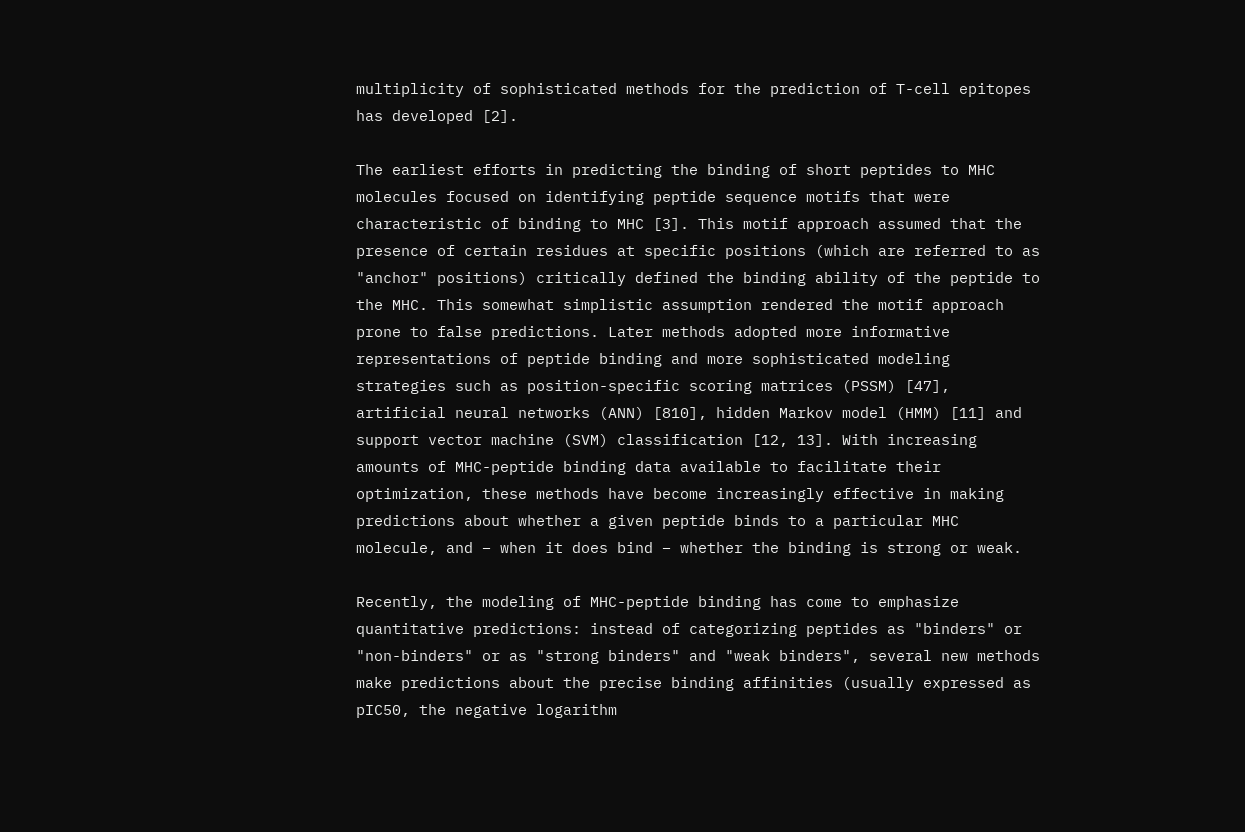multiplicity of sophisticated methods for the prediction of T-cell epitopes has developed [2].

The earliest efforts in predicting the binding of short peptides to MHC molecules focused on identifying peptide sequence motifs that were characteristic of binding to MHC [3]. This motif approach assumed that the presence of certain residues at specific positions (which are referred to as "anchor" positions) critically defined the binding ability of the peptide to the MHC. This somewhat simplistic assumption rendered the motif approach prone to false predictions. Later methods adopted more informative representations of peptide binding and more sophisticated modeling strategies such as position-specific scoring matrices (PSSM) [47], artificial neural networks (ANN) [810], hidden Markov model (HMM) [11] and support vector machine (SVM) classification [12, 13]. With increasing amounts of MHC-peptide binding data available to facilitate their optimization, these methods have become increasingly effective in making predictions about whether a given peptide binds to a particular MHC molecule, and – when it does bind – whether the binding is strong or weak.

Recently, the modeling of MHC-peptide binding has come to emphasize quantitative predictions: instead of categorizing peptides as "binders" or "non-binders" or as "strong binders" and "weak binders", several new methods make predictions about the precise binding affinities (usually expressed as pIC50, the negative logarithm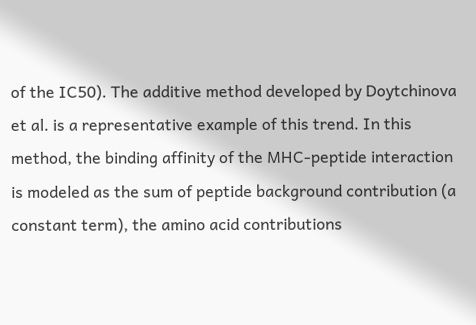of the IC50). The additive method developed by Doytchinova et al. is a representative example of this trend. In this method, the binding affinity of the MHC-peptide interaction is modeled as the sum of peptide background contribution (a constant term), the amino acid contributions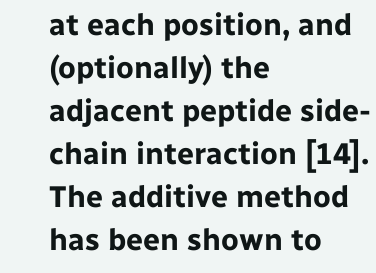at each position, and (optionally) the adjacent peptide side-chain interaction [14]. The additive method has been shown to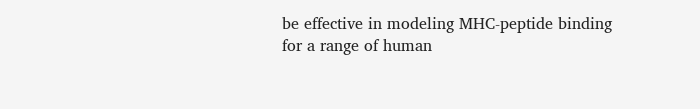be effective in modeling MHC-peptide binding for a range of human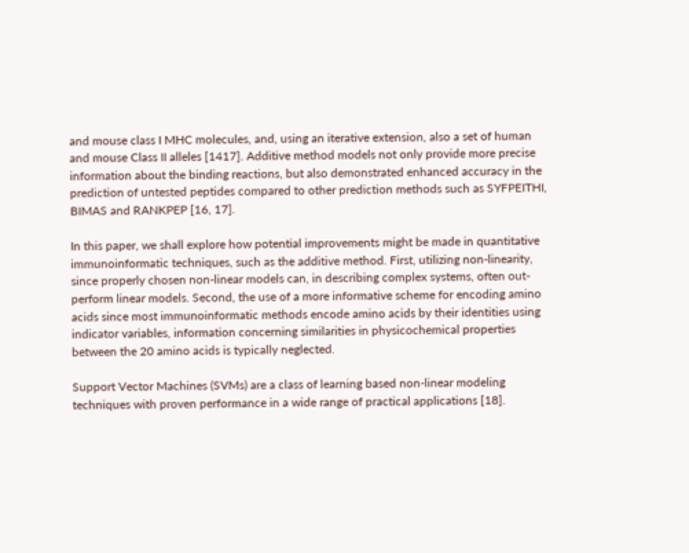and mouse class I MHC molecules, and, using an iterative extension, also a set of human and mouse Class II alleles [1417]. Additive method models not only provide more precise information about the binding reactions, but also demonstrated enhanced accuracy in the prediction of untested peptides compared to other prediction methods such as SYFPEITHI, BIMAS and RANKPEP [16, 17].

In this paper, we shall explore how potential improvements might be made in quantitative immunoinformatic techniques, such as the additive method. First, utilizing non-linearity, since properly chosen non-linear models can, in describing complex systems, often out-perform linear models. Second, the use of a more informative scheme for encoding amino acids since most immunoinformatic methods encode amino acids by their identities using indicator variables, information concerning similarities in physicochemical properties between the 20 amino acids is typically neglected.

Support Vector Machines (SVMs) are a class of learning based non-linear modeling techniques with proven performance in a wide range of practical applications [18].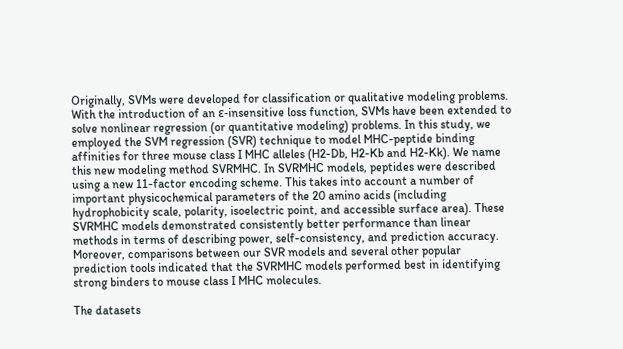Originally, SVMs were developed for classification or qualitative modeling problems. With the introduction of an ε-insensitive loss function, SVMs have been extended to solve nonlinear regression (or quantitative modeling) problems. In this study, we employed the SVM regression (SVR) technique to model MHC-peptide binding affinities for three mouse class I MHC alleles (H2-Db, H2-Kb and H2-Kk). We name this new modeling method SVRMHC. In SVRMHC models, peptides were described using a new 11-factor encoding scheme. This takes into account a number of important physicochemical parameters of the 20 amino acids (including hydrophobicity scale, polarity, isoelectric point, and accessible surface area). These SVRMHC models demonstrated consistently better performance than linear methods in terms of describing power, self-consistency, and prediction accuracy. Moreover, comparisons between our SVR models and several other popular prediction tools indicated that the SVRMHC models performed best in identifying strong binders to mouse class I MHC molecules.

The datasets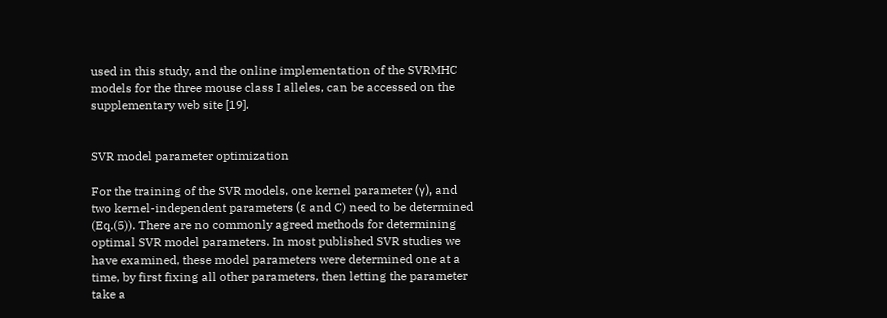used in this study, and the online implementation of the SVRMHC models for the three mouse class I alleles, can be accessed on the supplementary web site [19].


SVR model parameter optimization

For the training of the SVR models, one kernel parameter (γ), and two kernel-independent parameters (ε and C) need to be determined (Eq.(5)). There are no commonly agreed methods for determining optimal SVR model parameters. In most published SVR studies we have examined, these model parameters were determined one at a time, by first fixing all other parameters, then letting the parameter take a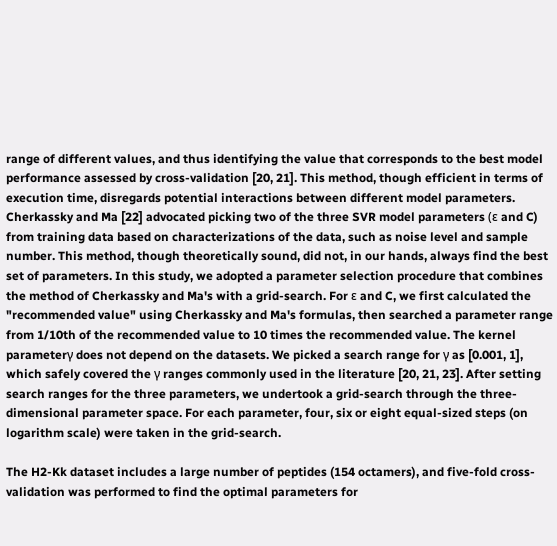range of different values, and thus identifying the value that corresponds to the best model performance assessed by cross-validation [20, 21]. This method, though efficient in terms of execution time, disregards potential interactions between different model parameters. Cherkassky and Ma [22] advocated picking two of the three SVR model parameters (ε and C) from training data based on characterizations of the data, such as noise level and sample number. This method, though theoretically sound, did not, in our hands, always find the best set of parameters. In this study, we adopted a parameter selection procedure that combines the method of Cherkassky and Ma's with a grid-search. For ε and C, we first calculated the "recommended value" using Cherkassky and Ma's formulas, then searched a parameter range from 1/10th of the recommended value to 10 times the recommended value. The kernel parameterγ does not depend on the datasets. We picked a search range for γ as [0.001, 1], which safely covered the γ ranges commonly used in the literature [20, 21, 23]. After setting search ranges for the three parameters, we undertook a grid-search through the three-dimensional parameter space. For each parameter, four, six or eight equal-sized steps (on logarithm scale) were taken in the grid-search.

The H2-Kk dataset includes a large number of peptides (154 octamers), and five-fold cross-validation was performed to find the optimal parameters for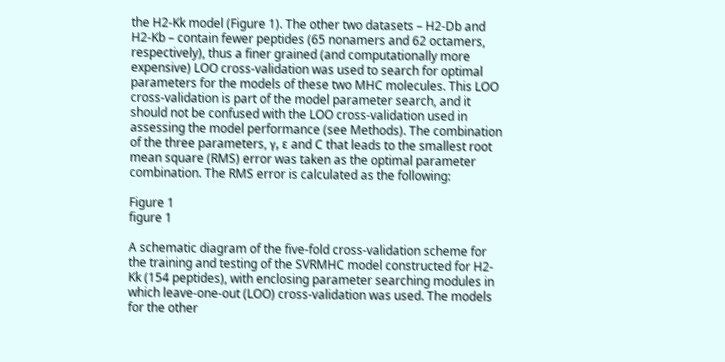the H2-Kk model (Figure 1). The other two datasets – H2-Db and H2-Kb – contain fewer peptides (65 nonamers and 62 octamers, respectively), thus a finer grained (and computationally more expensive) LOO cross-validation was used to search for optimal parameters for the models of these two MHC molecules. This LOO cross-validation is part of the model parameter search, and it should not be confused with the LOO cross-validation used in assessing the model performance (see Methods). The combination of the three parameters, γ, ε and C that leads to the smallest root mean square (RMS) error was taken as the optimal parameter combination. The RMS error is calculated as the following:

Figure 1
figure 1

A schematic diagram of the five-fold cross-validation scheme for the training and testing of the SVRMHC model constructed for H2-Kk (154 peptides), with enclosing parameter searching modules in which leave-one-out (LOO) cross-validation was used. The models for the other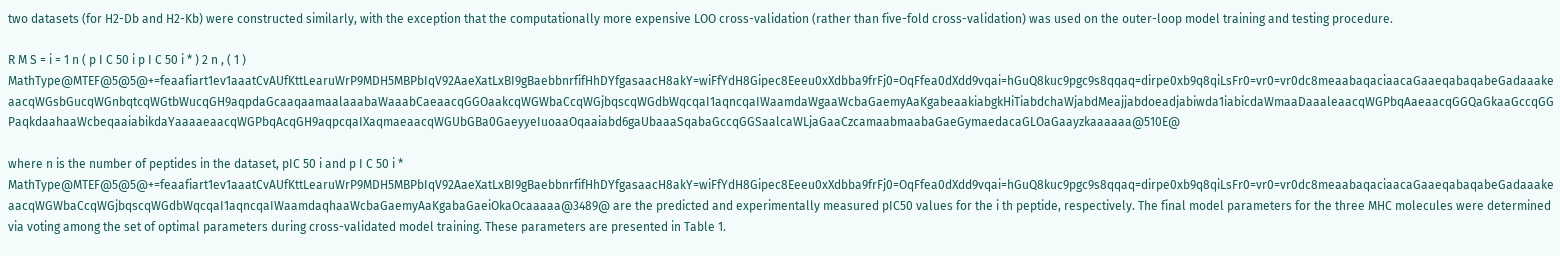two datasets (for H2-Db and H2-Kb) were constructed similarly, with the exception that the computationally more expensive LOO cross-validation (rather than five-fold cross-validation) was used on the outer-loop model training and testing procedure.

R M S = i = 1 n ( p I C 50 i p I C 50 i * ) 2 n , ( 1 ) MathType@MTEF@5@5@+=feaafiart1ev1aaatCvAUfKttLearuWrP9MDH5MBPbIqV92AaeXatLxBI9gBaebbnrfifHhDYfgasaacH8akY=wiFfYdH8Gipec8Eeeu0xXdbba9frFj0=OqFfea0dXdd9vqai=hGuQ8kuc9pgc9s8qqaq=dirpe0xb9q8qiLsFr0=vr0=vr0dc8meaabaqaciaacaGaaeqabaqabeGadaaakeaacqWGsbGucqWGnbqtcqWGtbWucqGH9aqpdaGcaaqaamaalaaabaWaaabCaeaacqGGOaakcqWGWbaCcqWGjbqscqWGdbWqcqaI1aqncqaIWaamdaWgaaWcbaGaemyAaKgabeaakiabgkHiTiabdchaWjabdMeajjabdoeadjabiwda1iabicdaWmaaDaaaleaacqWGPbqAaeaacqGGQaGkaaGccqGGPaqkdaahaaWcbeqaaiabikdaYaaaaeaacqWGPbqAcqGH9aqpcqaIXaqmaeaacqWGUbGBa0GaeyyeIuoaaOqaaiabd6gaUbaaaSqabaGccqGGSaalcaWLjaGaaCzcamaabmaabaGaeGymaedacaGLOaGaayzkaaaaaa@510E@

where n is the number of peptides in the dataset, pIC 50 i and p I C 50 i * MathType@MTEF@5@5@+=feaafiart1ev1aaatCvAUfKttLearuWrP9MDH5MBPbIqV92AaeXatLxBI9gBaebbnrfifHhDYfgasaacH8akY=wiFfYdH8Gipec8Eeeu0xXdbba9frFj0=OqFfea0dXdd9vqai=hGuQ8kuc9pgc9s8qqaq=dirpe0xb9q8qiLsFr0=vr0=vr0dc8meaabaqaciaacaGaaeqabaqabeGadaaakeaacqWGWbaCcqWGjbqscqWGdbWqcqaI1aqncqaIWaamdaqhaaWcbaGaemyAaKgabaGaeiOkaOcaaaaa@3489@ are the predicted and experimentally measured pIC50 values for the i th peptide, respectively. The final model parameters for the three MHC molecules were determined via voting among the set of optimal parameters during cross-validated model training. These parameters are presented in Table 1.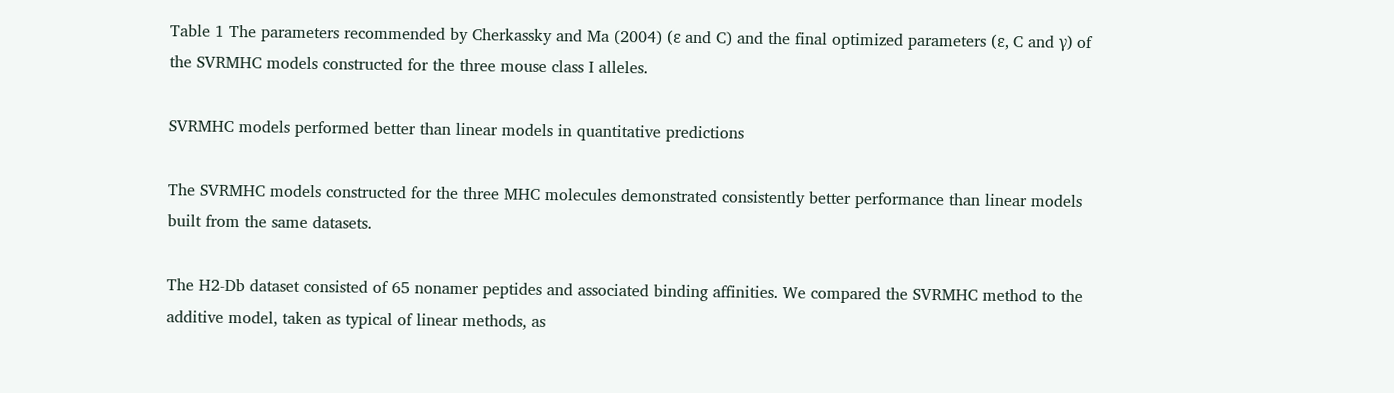Table 1 The parameters recommended by Cherkassky and Ma (2004) (ε and C) and the final optimized parameters (ε, C and γ) of the SVRMHC models constructed for the three mouse class I alleles.

SVRMHC models performed better than linear models in quantitative predictions

The SVRMHC models constructed for the three MHC molecules demonstrated consistently better performance than linear models built from the same datasets.

The H2-Db dataset consisted of 65 nonamer peptides and associated binding affinities. We compared the SVRMHC method to the additive model, taken as typical of linear methods, as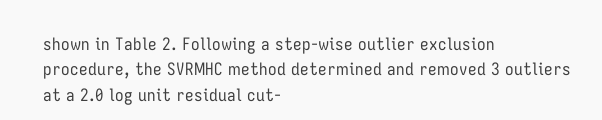shown in Table 2. Following a step-wise outlier exclusion procedure, the SVRMHC method determined and removed 3 outliers at a 2.0 log unit residual cut-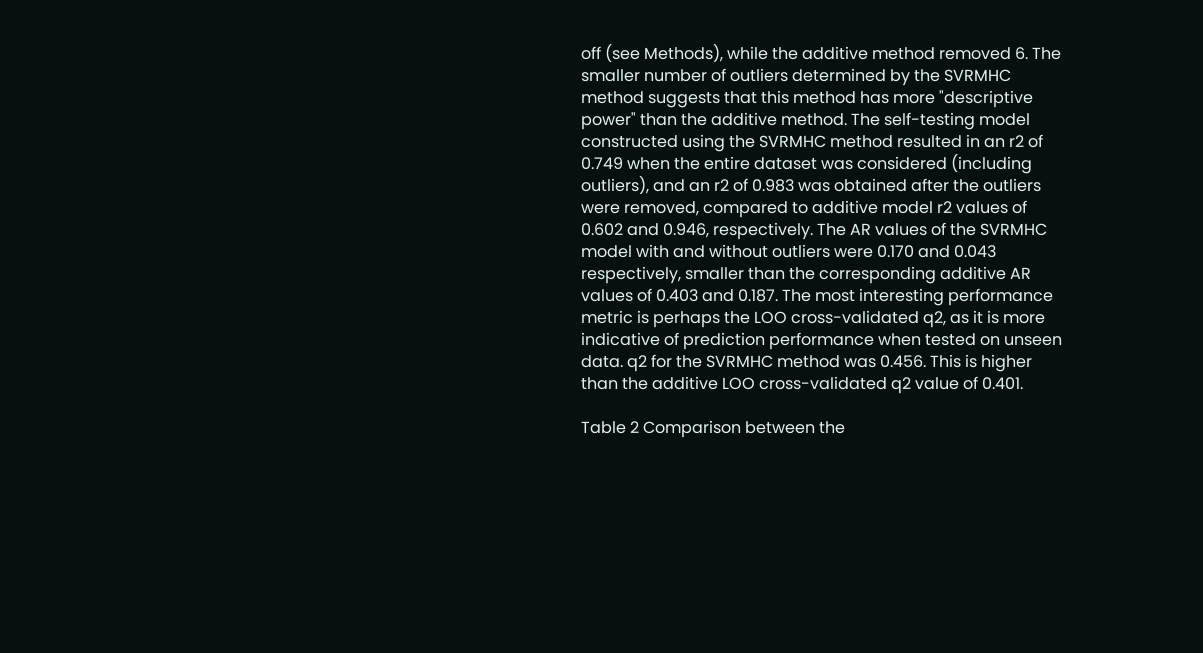off (see Methods), while the additive method removed 6. The smaller number of outliers determined by the SVRMHC method suggests that this method has more "descriptive power" than the additive method. The self-testing model constructed using the SVRMHC method resulted in an r2 of 0.749 when the entire dataset was considered (including outliers), and an r2 of 0.983 was obtained after the outliers were removed, compared to additive model r2 values of 0.602 and 0.946, respectively. The AR values of the SVRMHC model with and without outliers were 0.170 and 0.043 respectively, smaller than the corresponding additive AR values of 0.403 and 0.187. The most interesting performance metric is perhaps the LOO cross-validated q2, as it is more indicative of prediction performance when tested on unseen data. q2 for the SVRMHC method was 0.456. This is higher than the additive LOO cross-validated q2 value of 0.401.

Table 2 Comparison between the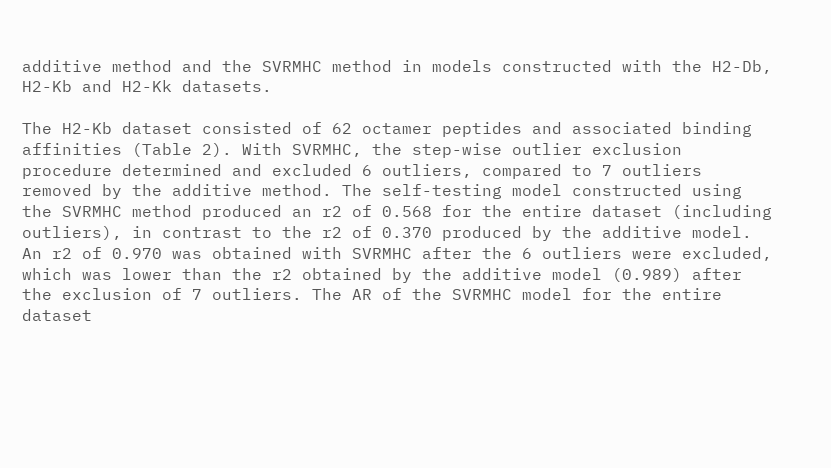additive method and the SVRMHC method in models constructed with the H2-Db, H2-Kb and H2-Kk datasets.

The H2-Kb dataset consisted of 62 octamer peptides and associated binding affinities (Table 2). With SVRMHC, the step-wise outlier exclusion procedure determined and excluded 6 outliers, compared to 7 outliers removed by the additive method. The self-testing model constructed using the SVRMHC method produced an r2 of 0.568 for the entire dataset (including outliers), in contrast to the r2 of 0.370 produced by the additive model. An r2 of 0.970 was obtained with SVRMHC after the 6 outliers were excluded, which was lower than the r2 obtained by the additive model (0.989) after the exclusion of 7 outliers. The AR of the SVRMHC model for the entire dataset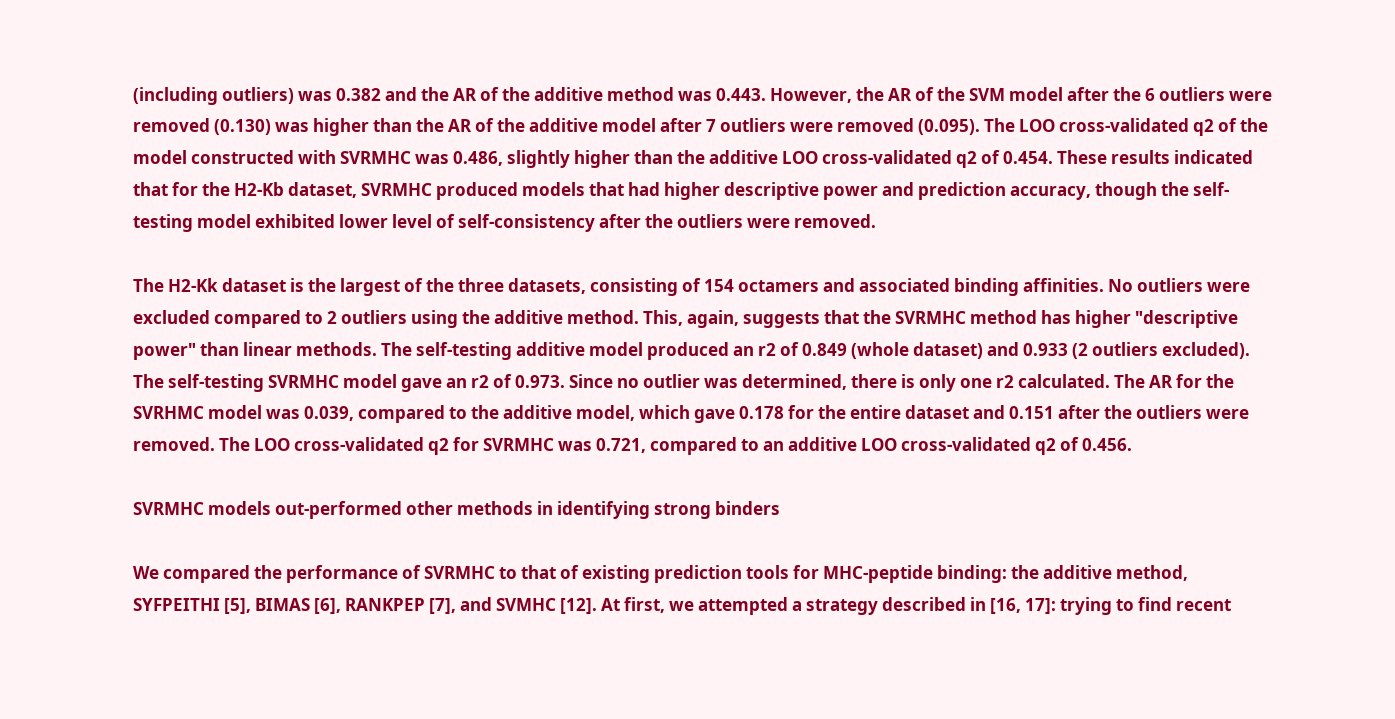(including outliers) was 0.382 and the AR of the additive method was 0.443. However, the AR of the SVM model after the 6 outliers were removed (0.130) was higher than the AR of the additive model after 7 outliers were removed (0.095). The LOO cross-validated q2 of the model constructed with SVRMHC was 0.486, slightly higher than the additive LOO cross-validated q2 of 0.454. These results indicated that for the H2-Kb dataset, SVRMHC produced models that had higher descriptive power and prediction accuracy, though the self-testing model exhibited lower level of self-consistency after the outliers were removed.

The H2-Kk dataset is the largest of the three datasets, consisting of 154 octamers and associated binding affinities. No outliers were excluded compared to 2 outliers using the additive method. This, again, suggests that the SVRMHC method has higher "descriptive power" than linear methods. The self-testing additive model produced an r2 of 0.849 (whole dataset) and 0.933 (2 outliers excluded). The self-testing SVRMHC model gave an r2 of 0.973. Since no outlier was determined, there is only one r2 calculated. The AR for the SVRHMC model was 0.039, compared to the additive model, which gave 0.178 for the entire dataset and 0.151 after the outliers were removed. The LOO cross-validated q2 for SVRMHC was 0.721, compared to an additive LOO cross-validated q2 of 0.456.

SVRMHC models out-performed other methods in identifying strong binders

We compared the performance of SVRMHC to that of existing prediction tools for MHC-peptide binding: the additive method, SYFPEITHI [5], BIMAS [6], RANKPEP [7], and SVMHC [12]. At first, we attempted a strategy described in [16, 17]: trying to find recent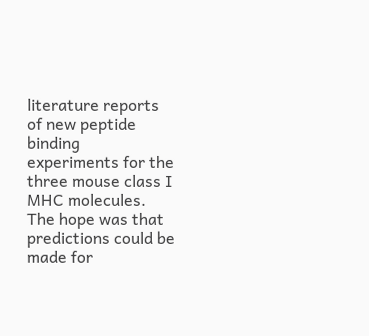literature reports of new peptide binding experiments for the three mouse class I MHC molecules. The hope was that predictions could be made for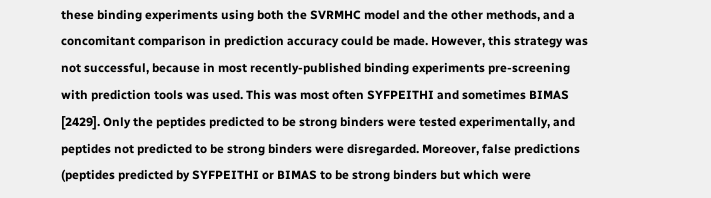these binding experiments using both the SVRMHC model and the other methods, and a concomitant comparison in prediction accuracy could be made. However, this strategy was not successful, because in most recently-published binding experiments pre-screening with prediction tools was used. This was most often SYFPEITHI and sometimes BIMAS [2429]. Only the peptides predicted to be strong binders were tested experimentally, and peptides not predicted to be strong binders were disregarded. Moreover, false predictions (peptides predicted by SYFPEITHI or BIMAS to be strong binders but which were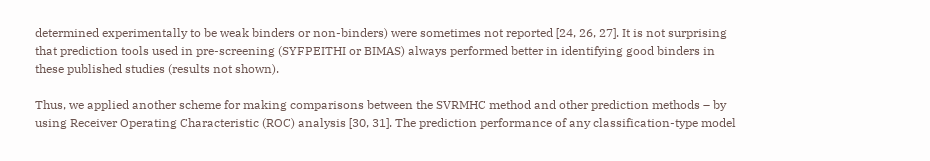determined experimentally to be weak binders or non-binders) were sometimes not reported [24, 26, 27]. It is not surprising that prediction tools used in pre-screening (SYFPEITHI or BIMAS) always performed better in identifying good binders in these published studies (results not shown).

Thus, we applied another scheme for making comparisons between the SVRMHC method and other prediction methods – by using Receiver Operating Characteristic (ROC) analysis [30, 31]. The prediction performance of any classification-type model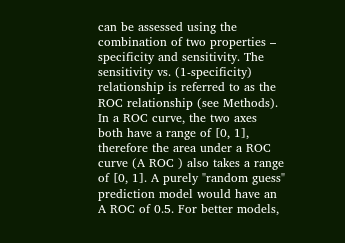can be assessed using the combination of two properties – specificity and sensitivity. The sensitivity vs. (1-specificity) relationship is referred to as the ROC relationship (see Methods). In a ROC curve, the two axes both have a range of [0, 1], therefore the area under a ROC curve (A ROC ) also takes a range of [0, 1]. A purely "random guess" prediction model would have an A ROC of 0.5. For better models,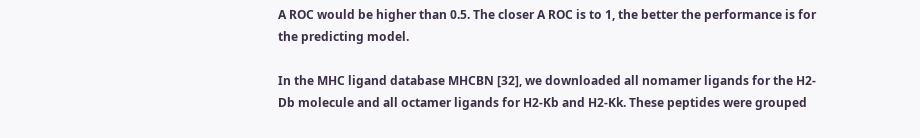A ROC would be higher than 0.5. The closer A ROC is to 1, the better the performance is for the predicting model.

In the MHC ligand database MHCBN [32], we downloaded all nomamer ligands for the H2-Db molecule and all octamer ligands for H2-Kb and H2-Kk. These peptides were grouped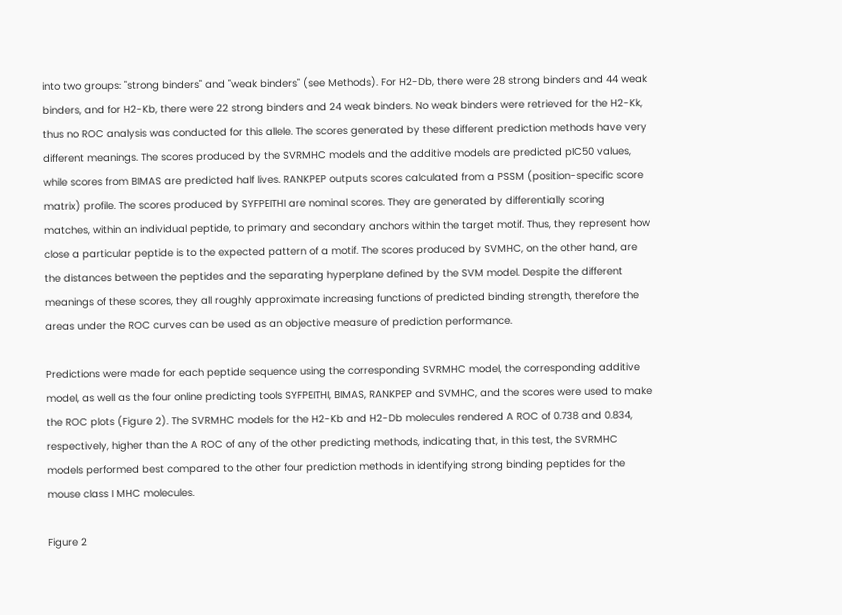into two groups: "strong binders" and "weak binders" (see Methods). For H2-Db, there were 28 strong binders and 44 weak binders, and for H2-Kb, there were 22 strong binders and 24 weak binders. No weak binders were retrieved for the H2-Kk, thus no ROC analysis was conducted for this allele. The scores generated by these different prediction methods have very different meanings. The scores produced by the SVRMHC models and the additive models are predicted pIC50 values, while scores from BIMAS are predicted half lives. RANKPEP outputs scores calculated from a PSSM (position-specific score matrix) profile. The scores produced by SYFPEITHI are nominal scores. They are generated by differentially scoring matches, within an individual peptide, to primary and secondary anchors within the target motif. Thus, they represent how close a particular peptide is to the expected pattern of a motif. The scores produced by SVMHC, on the other hand, are the distances between the peptides and the separating hyperplane defined by the SVM model. Despite the different meanings of these scores, they all roughly approximate increasing functions of predicted binding strength, therefore the areas under the ROC curves can be used as an objective measure of prediction performance.

Predictions were made for each peptide sequence using the corresponding SVRMHC model, the corresponding additive model, as well as the four online predicting tools SYFPEITHI, BIMAS, RANKPEP and SVMHC, and the scores were used to make the ROC plots (Figure 2). The SVRMHC models for the H2-Kb and H2-Db molecules rendered A ROC of 0.738 and 0.834, respectively, higher than the A ROC of any of the other predicting methods, indicating that, in this test, the SVRMHC models performed best compared to the other four prediction methods in identifying strong binding peptides for the mouse class I MHC molecules.

Figure 2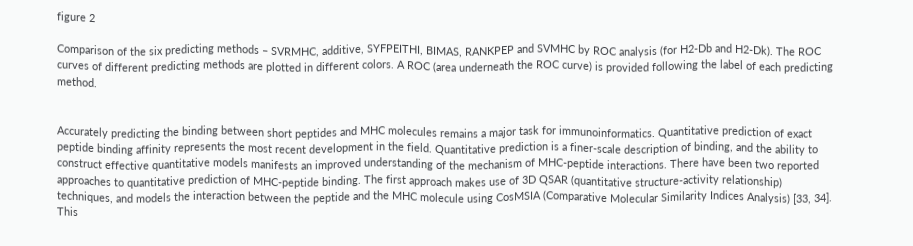figure 2

Comparison of the six predicting methods – SVRMHC, additive, SYFPEITHI, BIMAS, RANKPEP and SVMHC by ROC analysis (for H2-Db and H2-Dk). The ROC curves of different predicting methods are plotted in different colors. A ROC (area underneath the ROC curve) is provided following the label of each predicting method.


Accurately predicting the binding between short peptides and MHC molecules remains a major task for immunoinformatics. Quantitative prediction of exact peptide binding affinity represents the most recent development in the field. Quantitative prediction is a finer-scale description of binding, and the ability to construct effective quantitative models manifests an improved understanding of the mechanism of MHC-peptide interactions. There have been two reported approaches to quantitative prediction of MHC-peptide binding. The first approach makes use of 3D QSAR (quantitative structure-activity relationship) techniques, and models the interaction between the peptide and the MHC molecule using CosMSIA (Comparative Molecular Similarity Indices Analysis) [33, 34]. This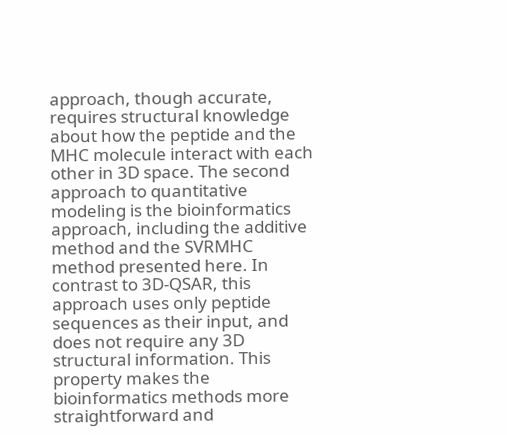approach, though accurate, requires structural knowledge about how the peptide and the MHC molecule interact with each other in 3D space. The second approach to quantitative modeling is the bioinformatics approach, including the additive method and the SVRMHC method presented here. In contrast to 3D-QSAR, this approach uses only peptide sequences as their input, and does not require any 3D structural information. This property makes the bioinformatics methods more straightforward and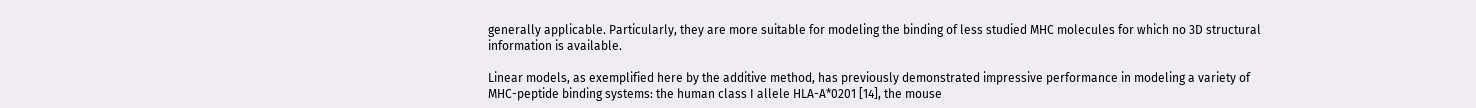generally applicable. Particularly, they are more suitable for modeling the binding of less studied MHC molecules for which no 3D structural information is available.

Linear models, as exemplified here by the additive method, has previously demonstrated impressive performance in modeling a variety of MHC-peptide binding systems: the human class I allele HLA-A*0201 [14], the mouse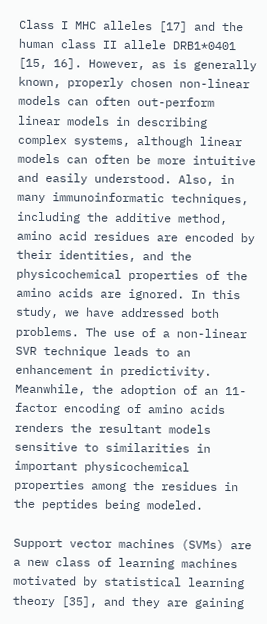Class I MHC alleles [17] and the human class II allele DRB1*0401 [15, 16]. However, as is generally known, properly chosen non-linear models can often out-perform linear models in describing complex systems, although linear models can often be more intuitive and easily understood. Also, in many immunoinformatic techniques, including the additive method, amino acid residues are encoded by their identities, and the physicochemical properties of the amino acids are ignored. In this study, we have addressed both problems. The use of a non-linear SVR technique leads to an enhancement in predictivity. Meanwhile, the adoption of an 11-factor encoding of amino acids renders the resultant models sensitive to similarities in important physicochemical properties among the residues in the peptides being modeled.

Support vector machines (SVMs) are a new class of learning machines motivated by statistical learning theory [35], and they are gaining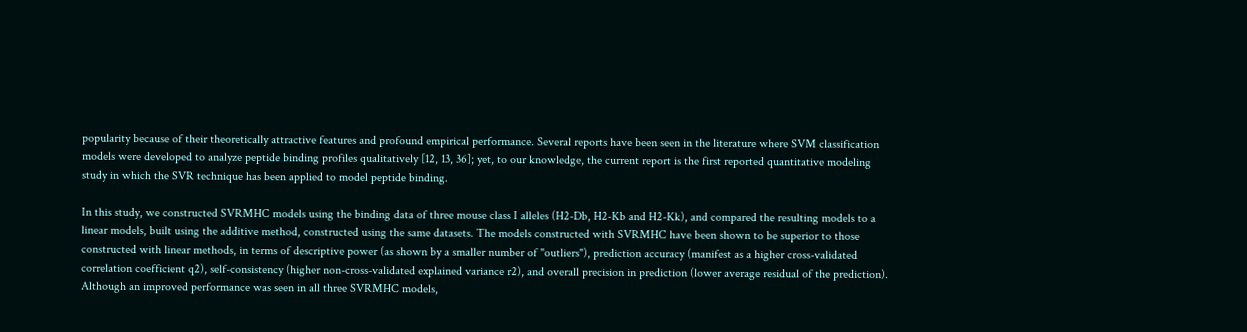popularity because of their theoretically attractive features and profound empirical performance. Several reports have been seen in the literature where SVM classification models were developed to analyze peptide binding profiles qualitatively [12, 13, 36]; yet, to our knowledge, the current report is the first reported quantitative modeling study in which the SVR technique has been applied to model peptide binding.

In this study, we constructed SVRMHC models using the binding data of three mouse class I alleles (H2-Db, H2-Kb and H2-Kk), and compared the resulting models to a linear models, built using the additive method, constructed using the same datasets. The models constructed with SVRMHC have been shown to be superior to those constructed with linear methods, in terms of descriptive power (as shown by a smaller number of "outliers"), prediction accuracy (manifest as a higher cross-validated correlation coefficient q2), self-consistency (higher non-cross-validated explained variance r2), and overall precision in prediction (lower average residual of the prediction). Although an improved performance was seen in all three SVRMHC models,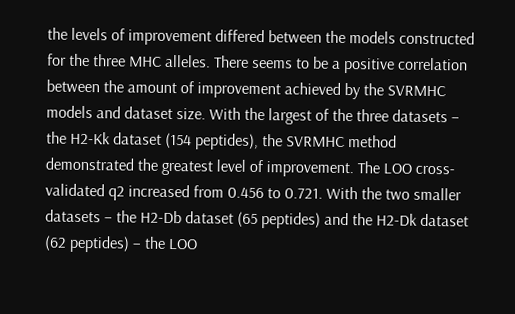the levels of improvement differed between the models constructed for the three MHC alleles. There seems to be a positive correlation between the amount of improvement achieved by the SVRMHC models and dataset size. With the largest of the three datasets – the H2-Kk dataset (154 peptides), the SVRMHC method demonstrated the greatest level of improvement. The LOO cross-validated q2 increased from 0.456 to 0.721. With the two smaller datasets – the H2-Db dataset (65 peptides) and the H2-Dk dataset (62 peptides) – the LOO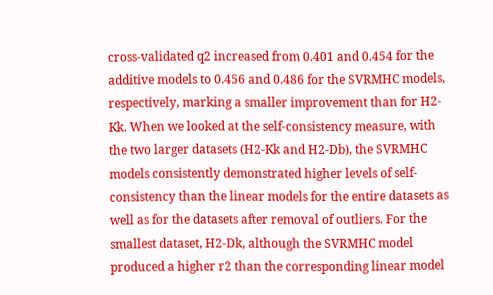cross-validated q2 increased from 0.401 and 0.454 for the additive models to 0.456 and 0.486 for the SVRMHC models, respectively, marking a smaller improvement than for H2-Kk. When we looked at the self-consistency measure, with the two larger datasets (H2-Kk and H2-Db), the SVRMHC models consistently demonstrated higher levels of self-consistency than the linear models for the entire datasets as well as for the datasets after removal of outliers. For the smallest dataset, H2-Dk, although the SVRMHC model produced a higher r2 than the corresponding linear model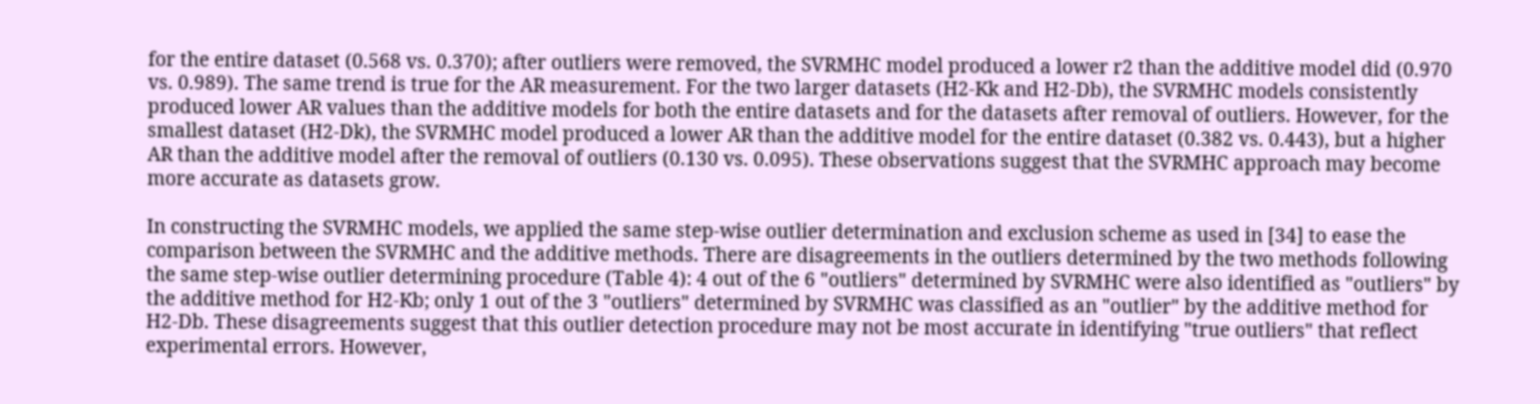for the entire dataset (0.568 vs. 0.370); after outliers were removed, the SVRMHC model produced a lower r2 than the additive model did (0.970 vs. 0.989). The same trend is true for the AR measurement. For the two larger datasets (H2-Kk and H2-Db), the SVRMHC models consistently produced lower AR values than the additive models for both the entire datasets and for the datasets after removal of outliers. However, for the smallest dataset (H2-Dk), the SVRMHC model produced a lower AR than the additive model for the entire dataset (0.382 vs. 0.443), but a higher AR than the additive model after the removal of outliers (0.130 vs. 0.095). These observations suggest that the SVRMHC approach may become more accurate as datasets grow.

In constructing the SVRMHC models, we applied the same step-wise outlier determination and exclusion scheme as used in [34] to ease the comparison between the SVRMHC and the additive methods. There are disagreements in the outliers determined by the two methods following the same step-wise outlier determining procedure (Table 4): 4 out of the 6 "outliers" determined by SVRMHC were also identified as "outliers" by the additive method for H2-Kb; only 1 out of the 3 "outliers" determined by SVRMHC was classified as an "outlier" by the additive method for H2-Db. These disagreements suggest that this outlier detection procedure may not be most accurate in identifying "true outliers" that reflect experimental errors. However,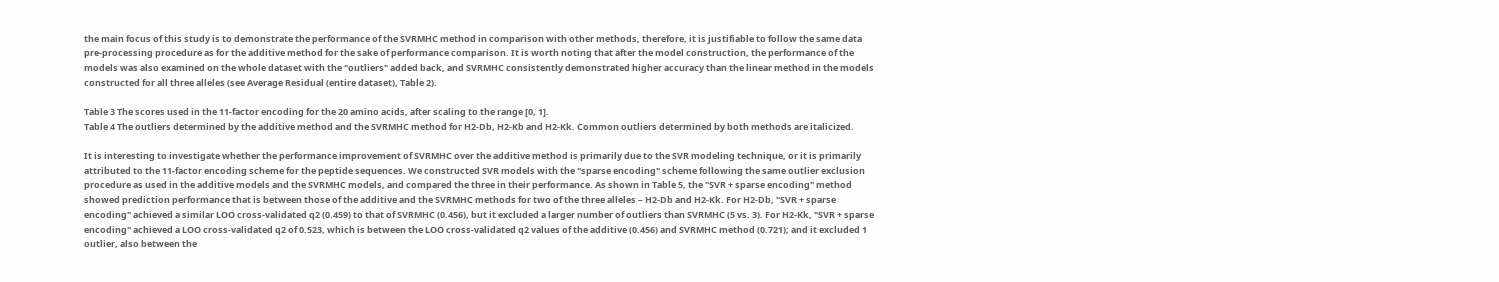the main focus of this study is to demonstrate the performance of the SVRMHC method in comparison with other methods, therefore, it is justifiable to follow the same data pre-processing procedure as for the additive method for the sake of performance comparison. It is worth noting that after the model construction, the performance of the models was also examined on the whole dataset with the "outliers" added back, and SVRMHC consistently demonstrated higher accuracy than the linear method in the models constructed for all three alleles (see Average Residual (entire dataset), Table 2).

Table 3 The scores used in the 11-factor encoding for the 20 amino acids, after scaling to the range [0, 1].
Table 4 The outliers determined by the additive method and the SVRMHC method for H2-Db, H2-Kb and H2-Kk. Common outliers determined by both methods are italicized.

It is interesting to investigate whether the performance improvement of SVRMHC over the additive method is primarily due to the SVR modeling technique, or it is primarily attributed to the 11-factor encoding scheme for the peptide sequences. We constructed SVR models with the "sparse encoding" scheme following the same outlier exclusion procedure as used in the additive models and the SVRMHC models, and compared the three in their performance. As shown in Table 5, the "SVR + sparse encoding" method showed prediction performance that is between those of the additive and the SVRMHC methods for two of the three alleles – H2-Db and H2-Kk. For H2-Db, "SVR + sparse encoding" achieved a similar LOO cross-validated q2 (0.459) to that of SVRMHC (0.456), but it excluded a larger number of outliers than SVRMHC (5 vs. 3). For H2-Kk, "SVR + sparse encoding" achieved a LOO cross-validated q2 of 0.523, which is between the LOO cross-validated q2 values of the additive (0.456) and SVRMHC method (0.721); and it excluded 1 outlier, also between the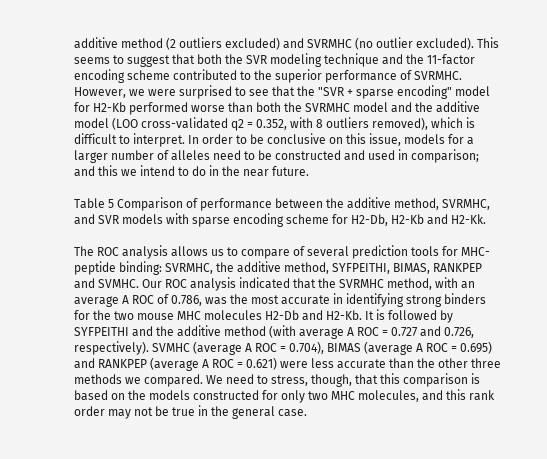additive method (2 outliers excluded) and SVRMHC (no outlier excluded). This seems to suggest that both the SVR modeling technique and the 11-factor encoding scheme contributed to the superior performance of SVRMHC. However, we were surprised to see that the "SVR + sparse encoding" model for H2-Kb performed worse than both the SVRMHC model and the additive model (LOO cross-validated q2 = 0.352, with 8 outliers removed), which is difficult to interpret. In order to be conclusive on this issue, models for a larger number of alleles need to be constructed and used in comparison; and this we intend to do in the near future.

Table 5 Comparison of performance between the additive method, SVRMHC, and SVR models with sparse encoding scheme for H2-Db, H2-Kb and H2-Kk.

The ROC analysis allows us to compare of several prediction tools for MHC-peptide binding: SVRMHC, the additive method, SYFPEITHI, BIMAS, RANKPEP and SVMHC. Our ROC analysis indicated that the SVRMHC method, with an average A ROC of 0.786, was the most accurate in identifying strong binders for the two mouse MHC molecules H2-Db and H2-Kb. It is followed by SYFPEITHI and the additive method (with average A ROC = 0.727 and 0.726, respectively). SVMHC (average A ROC = 0.704), BIMAS (average A ROC = 0.695) and RANKPEP (average A ROC = 0.621) were less accurate than the other three methods we compared. We need to stress, though, that this comparison is based on the models constructed for only two MHC molecules, and this rank order may not be true in the general case.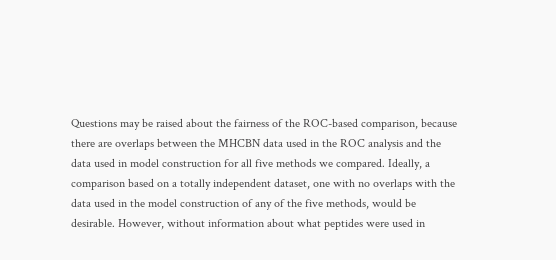Questions may be raised about the fairness of the ROC-based comparison, because there are overlaps between the MHCBN data used in the ROC analysis and the data used in model construction for all five methods we compared. Ideally, a comparison based on a totally independent dataset, one with no overlaps with the data used in the model construction of any of the five methods, would be desirable. However, without information about what peptides were used in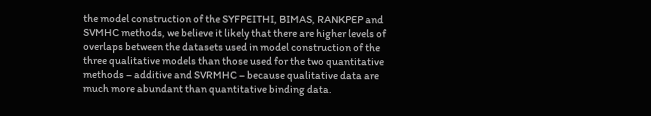the model construction of the SYFPEITHI, BIMAS, RANKPEP and SVMHC methods, we believe it likely that there are higher levels of overlaps between the datasets used in model construction of the three qualitative models than those used for the two quantitative methods – additive and SVRMHC – because qualitative data are much more abundant than quantitative binding data.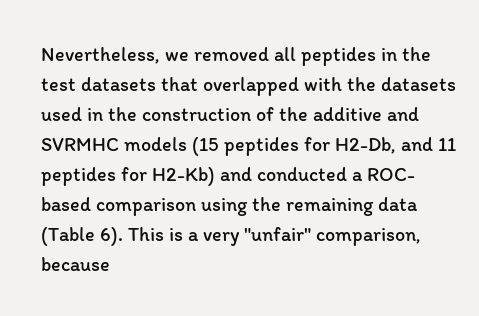Nevertheless, we removed all peptides in the test datasets that overlapped with the datasets used in the construction of the additive and SVRMHC models (15 peptides for H2-Db, and 11 peptides for H2-Kb) and conducted a ROC-based comparison using the remaining data (Table 6). This is a very "unfair" comparison, because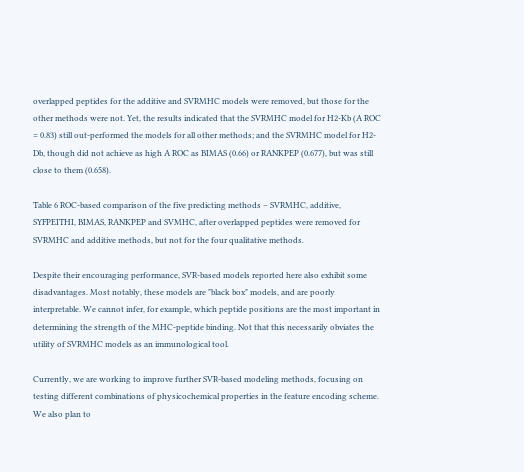overlapped peptides for the additive and SVRMHC models were removed, but those for the other methods were not. Yet, the results indicated that the SVRMHC model for H2-Kb (A ROC = 0.83) still out-performed the models for all other methods; and the SVRMHC model for H2-Db, though did not achieve as high A ROC as BIMAS (0.66) or RANKPEP (0.677), but was still close to them (0.658).

Table 6 ROC-based comparison of the five predicting methods – SVRMHC, additive, SYFPEITHI, BIMAS, RANKPEP and SVMHC, after overlapped peptides were removed for SVRMHC and additive methods, but not for the four qualitative methods.

Despite their encouraging performance, SVR-based models reported here also exhibit some disadvantages. Most notably, these models are "black box" models, and are poorly interpretable. We cannot infer, for example, which peptide positions are the most important in determining the strength of the MHC-peptide binding. Not that this necessarily obviates the utility of SVRMHC models as an immunological tool.

Currently, we are working to improve further SVR-based modeling methods, focusing on testing different combinations of physicochemical properties in the feature encoding scheme. We also plan to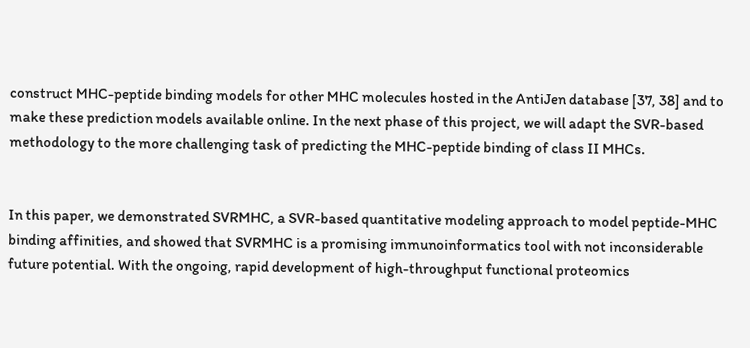construct MHC-peptide binding models for other MHC molecules hosted in the AntiJen database [37, 38] and to make these prediction models available online. In the next phase of this project, we will adapt the SVR-based methodology to the more challenging task of predicting the MHC-peptide binding of class II MHCs.


In this paper, we demonstrated SVRMHC, a SVR-based quantitative modeling approach to model peptide-MHC binding affinities, and showed that SVRMHC is a promising immunoinformatics tool with not inconsiderable future potential. With the ongoing, rapid development of high-throughput functional proteomics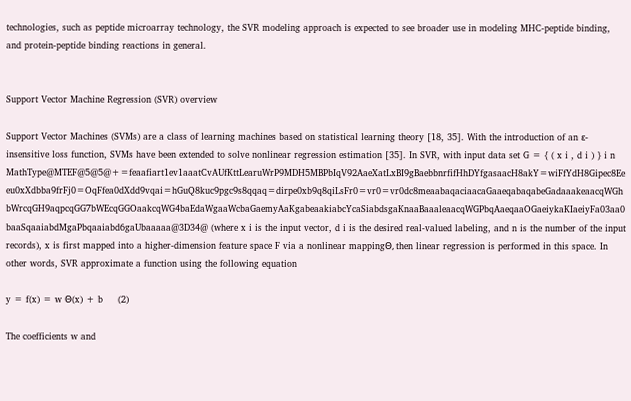technologies, such as peptide microarray technology, the SVR modeling approach is expected to see broader use in modeling MHC-peptide binding, and protein-peptide binding reactions in general.


Support Vector Machine Regression (SVR) overview

Support Vector Machines (SVMs) are a class of learning machines based on statistical learning theory [18, 35]. With the introduction of an ε-insensitive loss function, SVMs have been extended to solve nonlinear regression estimation [35]. In SVR, with input data set G = { ( x i , d i ) } i n MathType@MTEF@5@5@+=feaafiart1ev1aaatCvAUfKttLearuWrP9MDH5MBPbIqV92AaeXatLxBI9gBaebbnrfifHhDYfgasaacH8akY=wiFfYdH8Gipec8Eeeu0xXdbba9frFj0=OqFfea0dXdd9vqai=hGuQ8kuc9pgc9s8qqaq=dirpe0xb9q8qiLsFr0=vr0=vr0dc8meaabaqaciaacaGaaeqabaqabeGadaaakeaacqWGhbWrcqGH9aqpcqGG7bWEcqGGOaakcqWG4baEdaWgaaWcbaGaemyAaKgabeaakiabcYcaSiabdsgaKnaaBaaaleaacqWGPbqAaeqaaOGaeiykaKIaeiyFa03aa0baaSqaaiabdMgaPbqaaiabd6gaUbaaaaa@3D34@ (where x i is the input vector, d i is the desired real-valued labeling, and n is the number of the input records), x is first mapped into a higher-dimension feature space F via a nonlinear mappingΘ, then linear regression is performed in this space. In other words, SVR approximate a function using the following equation

y = f(x) = w Θ(x) + b     (2)

The coefficients w and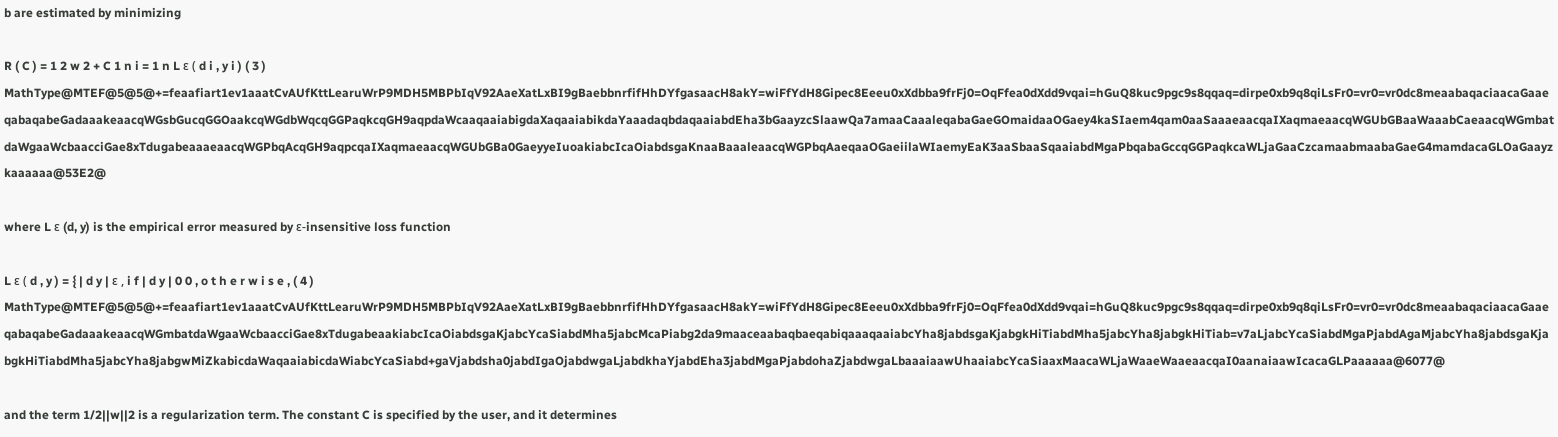b are estimated by minimizing

R ( C ) = 1 2 w 2 + C 1 n i = 1 n L ε ( d i , y i ) ( 3 ) MathType@MTEF@5@5@+=feaafiart1ev1aaatCvAUfKttLearuWrP9MDH5MBPbIqV92AaeXatLxBI9gBaebbnrfifHhDYfgasaacH8akY=wiFfYdH8Gipec8Eeeu0xXdbba9frFj0=OqFfea0dXdd9vqai=hGuQ8kuc9pgc9s8qqaq=dirpe0xb9q8qiLsFr0=vr0=vr0dc8meaabaqaciaacaGaaeqabaqabeGadaaakeaacqWGsbGucqGGOaakcqWGdbWqcqGGPaqkcqGH9aqpdaWcaaqaaiabigdaXaqaaiabikdaYaaadaqbdaqaaiabdEha3bGaayzcSlaawQa7amaaCaaaleqabaGaeGOmaidaaOGaey4kaSIaem4qam0aaSaaaeaacqaIXaqmaeaacqWGUbGBaaWaaabCaeaacqWGmbatdaWgaaWcbaacciGae8xTdugabeaaaeaacqWGPbqAcqGH9aqpcqaIXaqmaeaacqWGUbGBa0GaeyyeIuoakiabcIcaOiabdsgaKnaaBaaaleaacqWGPbqAaeqaaOGaeiilaWIaemyEaK3aaSbaaSqaaiabdMgaPbqabaGccqGGPaqkcaWLjaGaaCzcamaabmaabaGaeG4mamdacaGLOaGaayzkaaaaaa@53E2@

where L ε (d, y) is the empirical error measured by ε-insensitive loss function

L ε ( d , y ) = { | d y | ε , i f | d y | 0 0 , o t h e r w i s e , ( 4 ) MathType@MTEF@5@5@+=feaafiart1ev1aaatCvAUfKttLearuWrP9MDH5MBPbIqV92AaeXatLxBI9gBaebbnrfifHhDYfgasaacH8akY=wiFfYdH8Gipec8Eeeu0xXdbba9frFj0=OqFfea0dXdd9vqai=hGuQ8kuc9pgc9s8qqaq=dirpe0xb9q8qiLsFr0=vr0=vr0dc8meaabaqaciaacaGaaeqabaqabeGadaaakeaacqWGmbatdaWgaaWcbaacciGae8xTdugabeaakiabcIcaOiabdsgaKjabcYcaSiabdMha5jabcMcaPiabg2da9maaceaabaqbaeqabiqaaaqaaiabcYha8jabdsgaKjabgkHiTiabdMha5jabcYha8jabgkHiTiab=v7aLjabcYcaSiabdMgaPjabdAgaMjabcYha8jabdsgaKjabgkHiTiabdMha5jabcYha8jabgwMiZkabicdaWaqaaiabicdaWiabcYcaSiabd+gaVjabdsha0jabdIgaOjabdwgaLjabdkhaYjabdEha3jabdMgaPjabdohaZjabdwgaLbaaaiaawUhaaiabcYcaSiaaxMaacaWLjaWaaeWaaeaacqaI0aanaiaawIcacaGLPaaaaaa@6077@

and the term 1/2||w||2 is a regularization term. The constant C is specified by the user, and it determines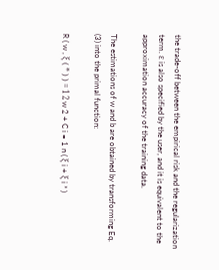the trade-off between the empirical risk and the regularization term. ε is also specified by the user, and it is equivalent to the approximation accuracy of the training data.

The estimations of w and b are obtained by transforming Eq. (3) into the primal function:

R ( w , ξ ( * ) ) = 1 2 w 2 + C i = 1 n ( ξ i + ξ i * )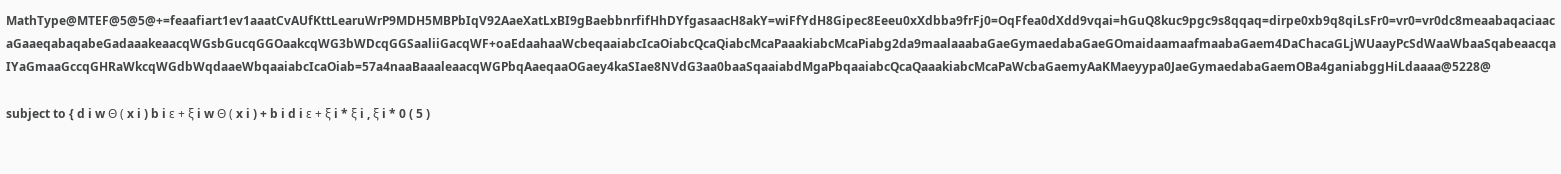MathType@MTEF@5@5@+=feaafiart1ev1aaatCvAUfKttLearuWrP9MDH5MBPbIqV92AaeXatLxBI9gBaebbnrfifHhDYfgasaacH8akY=wiFfYdH8Gipec8Eeeu0xXdbba9frFj0=OqFfea0dXdd9vqai=hGuQ8kuc9pgc9s8qqaq=dirpe0xb9q8qiLsFr0=vr0=vr0dc8meaabaqaciaacaGaaeqabaqabeGadaaakeaacqWGsbGucqGGOaakcqWG3bWDcqGGSaaliiGacqWF+oaEdaahaaWcbeqaaiabcIcaOiabcQcaQiabcMcaPaaakiabcMcaPiabg2da9maalaaabaGaeGymaedabaGaeGOmaidaamaafmaabaGaem4DaChacaGLjWUaayPcSdWaaWbaaSqabeaacqaIYaGmaaGccqGHRaWkcqWGdbWqdaaeWbqaaiabcIcaOiab=57a4naaBaaaleaacqWGPbqAaeqaaOGaey4kaSIae8NVdG3aa0baaSqaaiabdMgaPbqaaiabcQcaQaaakiabcMcaPaWcbaGaemyAaKMaeyypa0JaeGymaedabaGaemOBa4ganiabggHiLdaaaa@5228@

subject to { d i w Θ ( x i ) b i ε + ξ i w Θ ( x i ) + b i d i ε + ξ i * ξ i , ξ i * 0 ( 5 )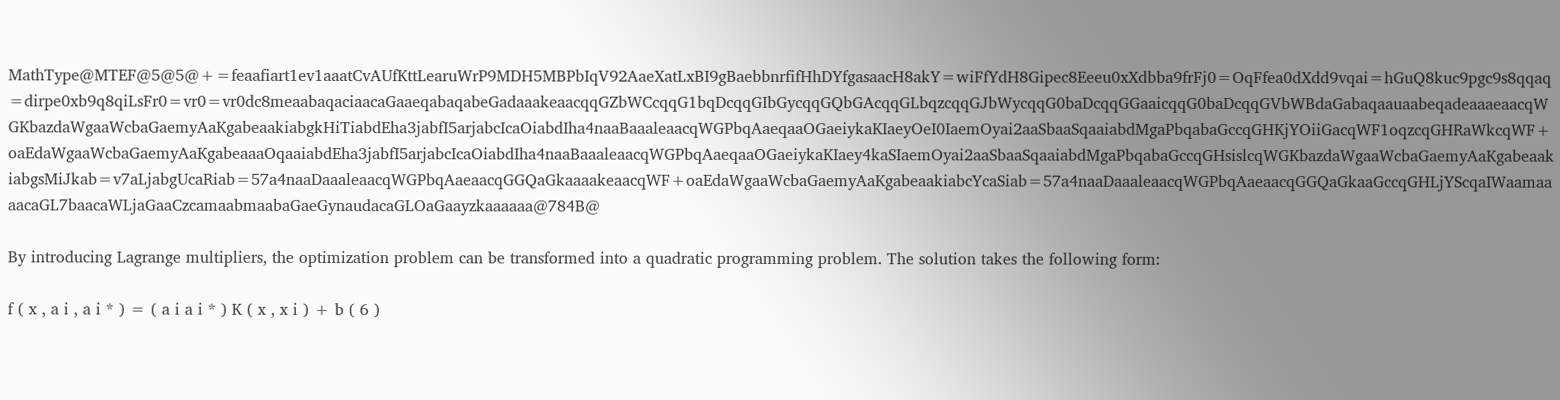MathType@MTEF@5@5@+=feaafiart1ev1aaatCvAUfKttLearuWrP9MDH5MBPbIqV92AaeXatLxBI9gBaebbnrfifHhDYfgasaacH8akY=wiFfYdH8Gipec8Eeeu0xXdbba9frFj0=OqFfea0dXdd9vqai=hGuQ8kuc9pgc9s8qqaq=dirpe0xb9q8qiLsFr0=vr0=vr0dc8meaabaqaciaacaGaaeqabaqabeGadaaakeaacqqGZbWCcqqG1bqDcqqGIbGycqqGQbGAcqqGLbqzcqqGJbWycqqG0baDcqqGGaaicqqG0baDcqqGVbWBdaGabaqaauaabeqadeaaaeaacqWGKbazdaWgaaWcbaGaemyAaKgabeaakiabgkHiTiabdEha3jabfI5arjabcIcaOiabdIha4naaBaaaleaacqWGPbqAaeqaaOGaeiykaKIaeyOeI0IaemOyai2aaSbaaSqaaiabdMgaPbqabaGccqGHKjYOiiGacqWF1oqzcqGHRaWkcqWF+oaEdaWgaaWcbaGaemyAaKgabeaaaOqaaiabdEha3jabfI5arjabcIcaOiabdIha4naaBaaaleaacqWGPbqAaeqaaOGaeiykaKIaey4kaSIaemOyai2aaSbaaSqaaiabdMgaPbqabaGccqGHsislcqWGKbazdaWgaaWcbaGaemyAaKgabeaakiabgsMiJkab=v7aLjabgUcaRiab=57a4naaDaaaleaacqWGPbqAaeaacqGGQaGkaaaakeaacqWF+oaEdaWgaaWcbaGaemyAaKgabeaakiabcYcaSiab=57a4naaDaaaleaacqWGPbqAaeaacqGGQaGkaaGccqGHLjYScqaIWaamaaaacaGL7baacaWLjaGaaCzcamaabmaabaGaeGynaudacaGLOaGaayzkaaaaaa@784B@

By introducing Lagrange multipliers, the optimization problem can be transformed into a quadratic programming problem. The solution takes the following form:

f ( x , a i , a i * ) = ( a i a i * ) K ( x , x i ) + b ( 6 )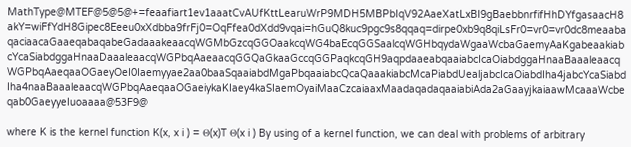MathType@MTEF@5@5@+=feaafiart1ev1aaatCvAUfKttLearuWrP9MDH5MBPbIqV92AaeXatLxBI9gBaebbnrfifHhDYfgasaacH8akY=wiFfYdH8Gipec8Eeeu0xXdbba9frFj0=OqFfea0dXdd9vqai=hGuQ8kuc9pgc9s8qqaq=dirpe0xb9q8qiLsFr0=vr0=vr0dc8meaabaqaciaacaGaaeqabaqabeGadaaakeaacqWGMbGzcqGGOaakcqWG4baEcqGGSaalcqWGHbqydaWgaaWcbaGaemyAaKgabeaakiabcYcaSiabdggaHnaaDaaaleaacqWGPbqAaeaacqGGQaGkaaGccqGGPaqkcqGH9aqpdaaeabqaaiabcIcaOiabdggaHnaaBaaaleaacqWGPbqAaeqaaOGaeyOeI0Iaemyyae2aa0baaSqaaiabdMgaPbqaaiabcQcaQaaakiabcMcaPiabdUealjabcIcaOiabdIha4jabcYcaSiabdIha4naaBaaaleaacqWGPbqAaeqaaOGaeiykaKIaey4kaSIaemOyaiMaaCzcaiaaxMaadaqadaqaaiabiAda2aGaayjkaiaawMcaaaWcbeqab0GaeyyeIuoaaaa@53F9@

where K is the kernel function K(x, x i ) = Θ(x)T Θ(x i ) By using of a kernel function, we can deal with problems of arbitrary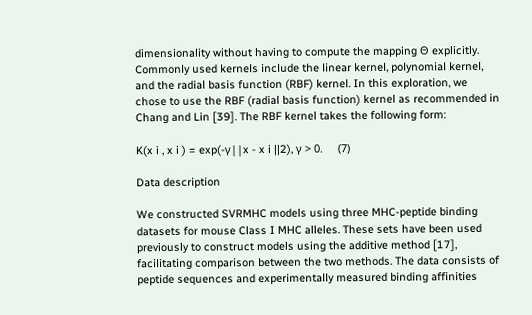dimensionality without having to compute the mapping Θ explicitly. Commonly used kernels include the linear kernel, polynomial kernel, and the radial basis function (RBF) kernel. In this exploration, we chose to use the RBF (radial basis function) kernel as recommended in Chang and Lin [39]. The RBF kernel takes the following form:

K(x i , x i ) = exp(-γ||x - x i ||2), γ > 0.     (7)

Data description

We constructed SVRMHC models using three MHC-peptide binding datasets for mouse Class I MHC alleles. These sets have been used previously to construct models using the additive method [17], facilitating comparison between the two methods. The data consists of peptide sequences and experimentally measured binding affinities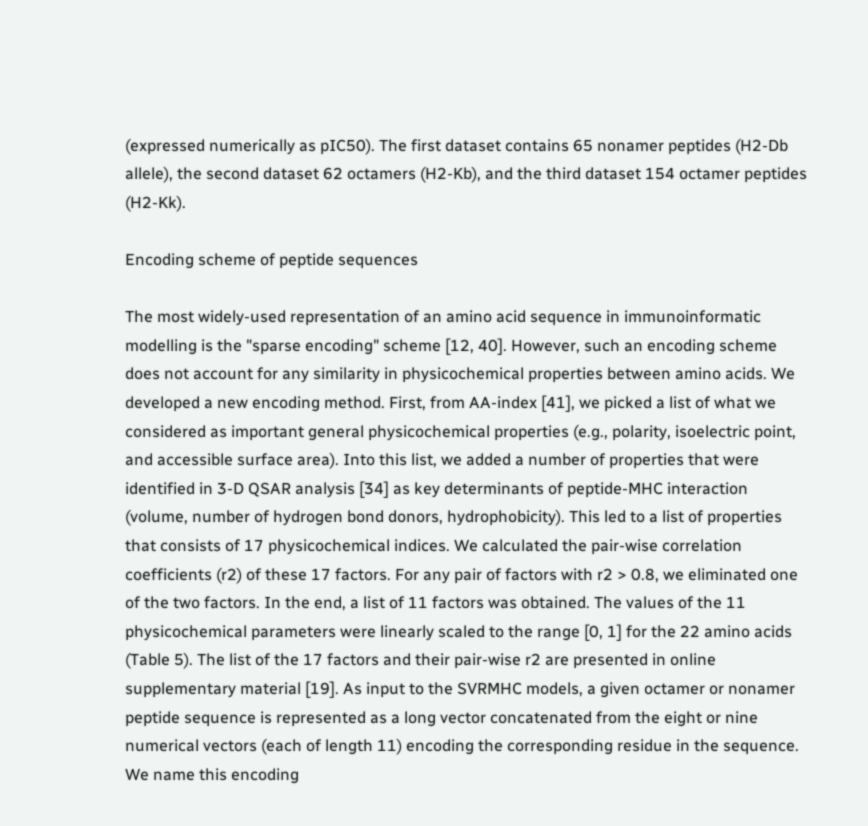(expressed numerically as pIC50). The first dataset contains 65 nonamer peptides (H2-Db allele), the second dataset 62 octamers (H2-Kb), and the third dataset 154 octamer peptides (H2-Kk).

Encoding scheme of peptide sequences

The most widely-used representation of an amino acid sequence in immunoinformatic modelling is the "sparse encoding" scheme [12, 40]. However, such an encoding scheme does not account for any similarity in physicochemical properties between amino acids. We developed a new encoding method. First, from AA-index [41], we picked a list of what we considered as important general physicochemical properties (e.g., polarity, isoelectric point, and accessible surface area). Into this list, we added a number of properties that were identified in 3-D QSAR analysis [34] as key determinants of peptide-MHC interaction (volume, number of hydrogen bond donors, hydrophobicity). This led to a list of properties that consists of 17 physicochemical indices. We calculated the pair-wise correlation coefficients (r2) of these 17 factors. For any pair of factors with r2 > 0.8, we eliminated one of the two factors. In the end, a list of 11 factors was obtained. The values of the 11 physicochemical parameters were linearly scaled to the range [0, 1] for the 22 amino acids (Table 5). The list of the 17 factors and their pair-wise r2 are presented in online supplementary material [19]. As input to the SVRMHC models, a given octamer or nonamer peptide sequence is represented as a long vector concatenated from the eight or nine numerical vectors (each of length 11) encoding the corresponding residue in the sequence. We name this encoding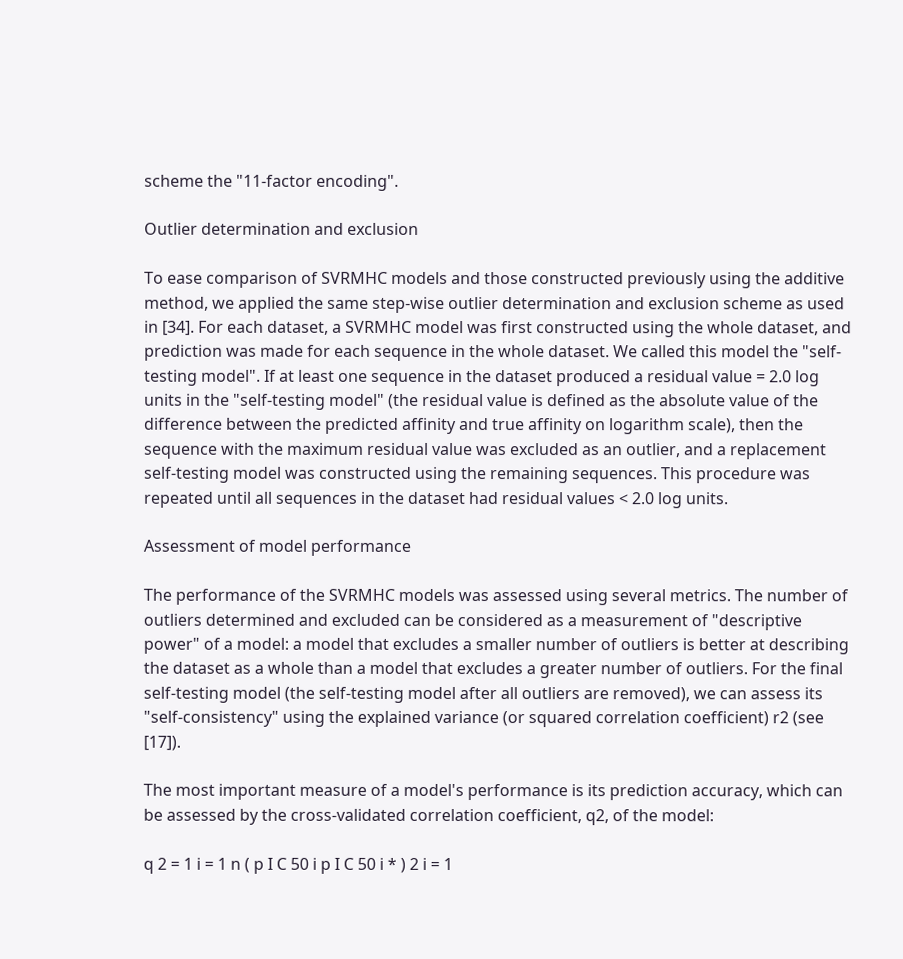scheme the "11-factor encoding".

Outlier determination and exclusion

To ease comparison of SVRMHC models and those constructed previously using the additive method, we applied the same step-wise outlier determination and exclusion scheme as used in [34]. For each dataset, a SVRMHC model was first constructed using the whole dataset, and prediction was made for each sequence in the whole dataset. We called this model the "self-testing model". If at least one sequence in the dataset produced a residual value = 2.0 log units in the "self-testing model" (the residual value is defined as the absolute value of the difference between the predicted affinity and true affinity on logarithm scale), then the sequence with the maximum residual value was excluded as an outlier, and a replacement self-testing model was constructed using the remaining sequences. This procedure was repeated until all sequences in the dataset had residual values < 2.0 log units.

Assessment of model performance

The performance of the SVRMHC models was assessed using several metrics. The number of outliers determined and excluded can be considered as a measurement of "descriptive power" of a model: a model that excludes a smaller number of outliers is better at describing the dataset as a whole than a model that excludes a greater number of outliers. For the final self-testing model (the self-testing model after all outliers are removed), we can assess its "self-consistency" using the explained variance (or squared correlation coefficient) r2 (see [17]).

The most important measure of a model's performance is its prediction accuracy, which can be assessed by the cross-validated correlation coefficient, q2, of the model:

q 2 = 1 i = 1 n ( p I C 50 i p I C 50 i * ) 2 i = 1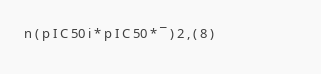n ( p I C 50 i * p I C 50 * ¯ ) 2 , ( 8 )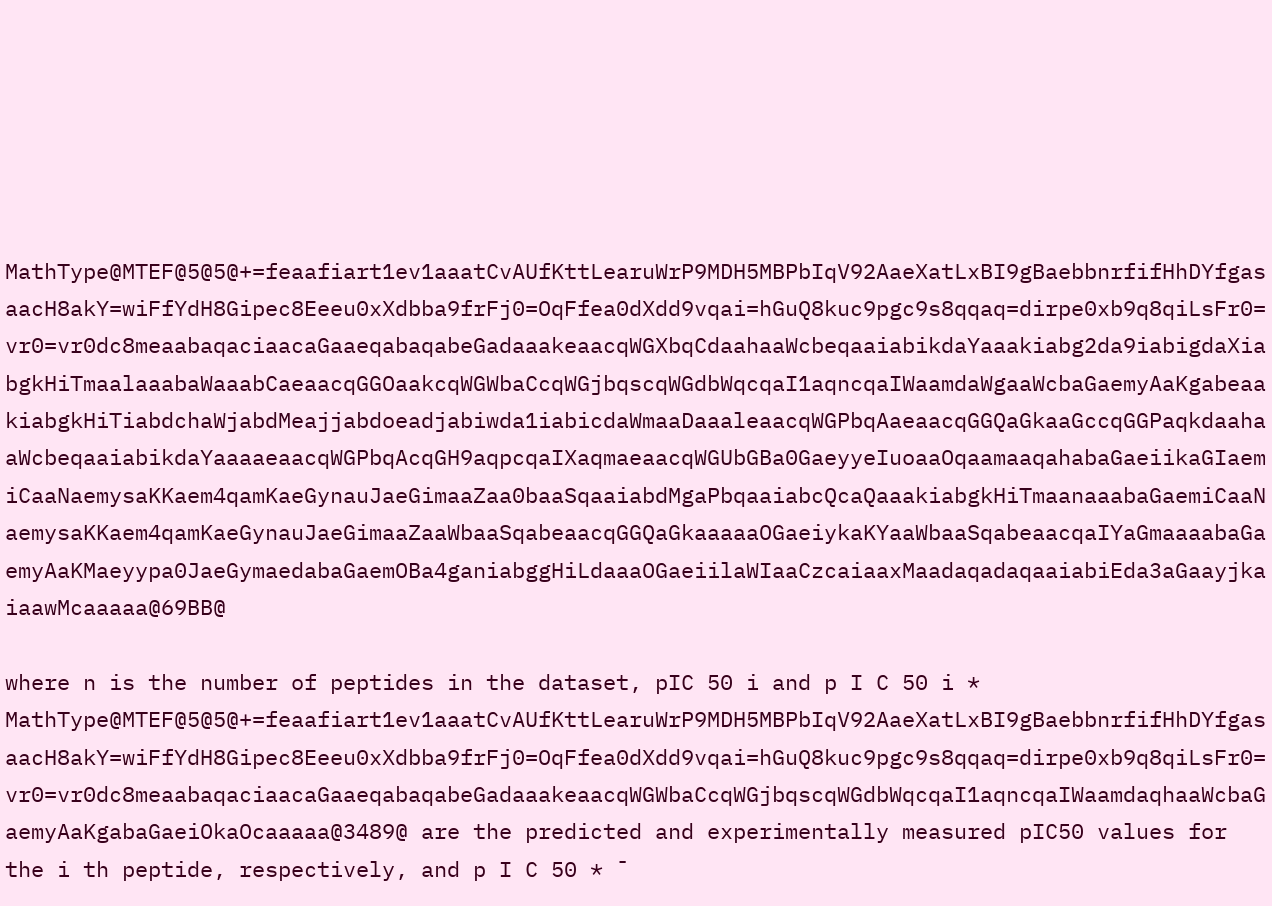MathType@MTEF@5@5@+=feaafiart1ev1aaatCvAUfKttLearuWrP9MDH5MBPbIqV92AaeXatLxBI9gBaebbnrfifHhDYfgasaacH8akY=wiFfYdH8Gipec8Eeeu0xXdbba9frFj0=OqFfea0dXdd9vqai=hGuQ8kuc9pgc9s8qqaq=dirpe0xb9q8qiLsFr0=vr0=vr0dc8meaabaqaciaacaGaaeqabaqabeGadaaakeaacqWGXbqCdaahaaWcbeqaaiabikdaYaaakiabg2da9iabigdaXiabgkHiTmaalaaabaWaaabCaeaacqGGOaakcqWGWbaCcqWGjbqscqWGdbWqcqaI1aqncqaIWaamdaWgaaWcbaGaemyAaKgabeaakiabgkHiTiabdchaWjabdMeajjabdoeadjabiwda1iabicdaWmaaDaaaleaacqWGPbqAaeaacqGGQaGkaaGccqGGPaqkdaahaaWcbeqaaiabikdaYaaaaeaacqWGPbqAcqGH9aqpcqaIXaqmaeaacqWGUbGBa0GaeyyeIuoaaOqaamaaqahabaGaeiikaGIaemiCaaNaemysaKKaem4qamKaeGynauJaeGimaaZaa0baaSqaaiabdMgaPbqaaiabcQcaQaaakiabgkHiTmaanaaabaGaemiCaaNaemysaKKaem4qamKaeGynauJaeGimaaZaaWbaaSqabeaacqGGQaGkaaaaaOGaeiykaKYaaWbaaSqabeaacqaIYaGmaaaabaGaemyAaKMaeyypa0JaeGymaedabaGaemOBa4ganiabggHiLdaaaOGaeiilaWIaaCzcaiaaxMaadaqadaqaaiabiEda3aGaayjkaiaawMcaaaaa@69BB@

where n is the number of peptides in the dataset, pIC 50 i and p I C 50 i * MathType@MTEF@5@5@+=feaafiart1ev1aaatCvAUfKttLearuWrP9MDH5MBPbIqV92AaeXatLxBI9gBaebbnrfifHhDYfgasaacH8akY=wiFfYdH8Gipec8Eeeu0xXdbba9frFj0=OqFfea0dXdd9vqai=hGuQ8kuc9pgc9s8qqaq=dirpe0xb9q8qiLsFr0=vr0=vr0dc8meaabaqaciaacaGaaeqabaqabeGadaaakeaacqWGWbaCcqWGjbqscqWGdbWqcqaI1aqncqaIWaamdaqhaaWcbaGaemyAaKgabaGaeiOkaOcaaaaa@3489@ are the predicted and experimentally measured pIC50 values for the i th peptide, respectively, and p I C 50 * ¯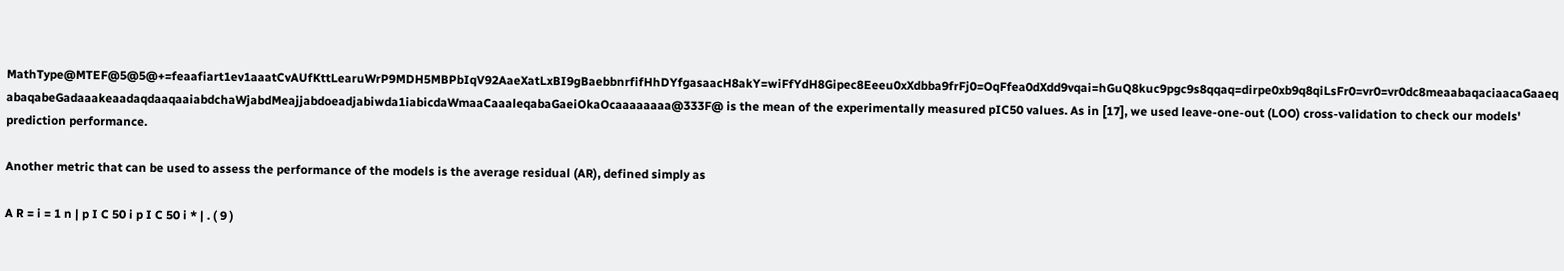MathType@MTEF@5@5@+=feaafiart1ev1aaatCvAUfKttLearuWrP9MDH5MBPbIqV92AaeXatLxBI9gBaebbnrfifHhDYfgasaacH8akY=wiFfYdH8Gipec8Eeeu0xXdbba9frFj0=OqFfea0dXdd9vqai=hGuQ8kuc9pgc9s8qqaq=dirpe0xb9q8qiLsFr0=vr0=vr0dc8meaabaqaciaacaGaaeqabaqabeGadaaakeaadaqdaaqaaiabdchaWjabdMeajjabdoeadjabiwda1iabicdaWmaaCaaaleqabaGaeiOkaOcaaaaaaaa@333F@ is the mean of the experimentally measured pIC50 values. As in [17], we used leave-one-out (LOO) cross-validation to check our models' prediction performance.

Another metric that can be used to assess the performance of the models is the average residual (AR), defined simply as

A R = i = 1 n | p I C 50 i p I C 50 i * | . ( 9 )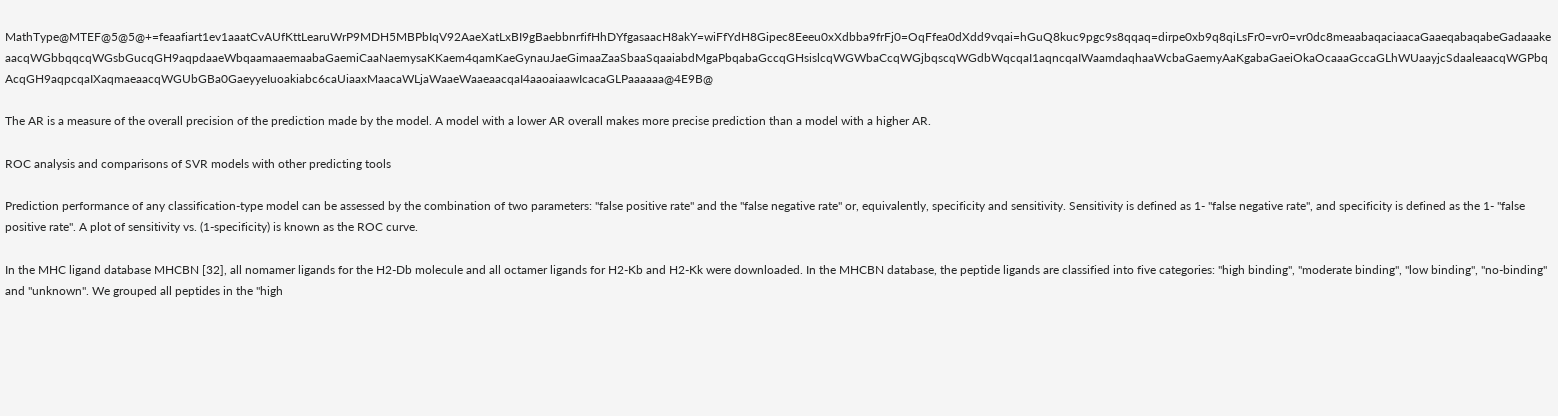MathType@MTEF@5@5@+=feaafiart1ev1aaatCvAUfKttLearuWrP9MDH5MBPbIqV92AaeXatLxBI9gBaebbnrfifHhDYfgasaacH8akY=wiFfYdH8Gipec8Eeeu0xXdbba9frFj0=OqFfea0dXdd9vqai=hGuQ8kuc9pgc9s8qqaq=dirpe0xb9q8qiLsFr0=vr0=vr0dc8meaabaqaciaacaGaaeqabaqabeGadaaakeaacqWGbbqqcqWGsbGucqGH9aqpdaaeWbqaamaaemaabaGaemiCaaNaemysaKKaem4qamKaeGynauJaeGimaaZaaSbaaSqaaiabdMgaPbqabaGccqGHsislcqWGWbaCcqWGjbqscqWGdbWqcqaI1aqncqaIWaamdaqhaaWcbaGaemyAaKgabaGaeiOkaOcaaaGccaGLhWUaayjcSdaaleaacqWGPbqAcqGH9aqpcqaIXaqmaeaacqWGUbGBa0GaeyyeIuoakiabc6caUiaaxMaacaWLjaWaaeWaaeaacqaI4aaoaiaawIcacaGLPaaaaaa@4E9B@

The AR is a measure of the overall precision of the prediction made by the model. A model with a lower AR overall makes more precise prediction than a model with a higher AR.

ROC analysis and comparisons of SVR models with other predicting tools

Prediction performance of any classification-type model can be assessed by the combination of two parameters: "false positive rate" and the "false negative rate" or, equivalently, specificity and sensitivity. Sensitivity is defined as 1- "false negative rate", and specificity is defined as the 1- "false positive rate". A plot of sensitivity vs. (1-specificity) is known as the ROC curve.

In the MHC ligand database MHCBN [32], all nomamer ligands for the H2-Db molecule and all octamer ligands for H2-Kb and H2-Kk were downloaded. In the MHCBN database, the peptide ligands are classified into five categories: "high binding", "moderate binding", "low binding", "no-binding" and "unknown". We grouped all peptides in the "high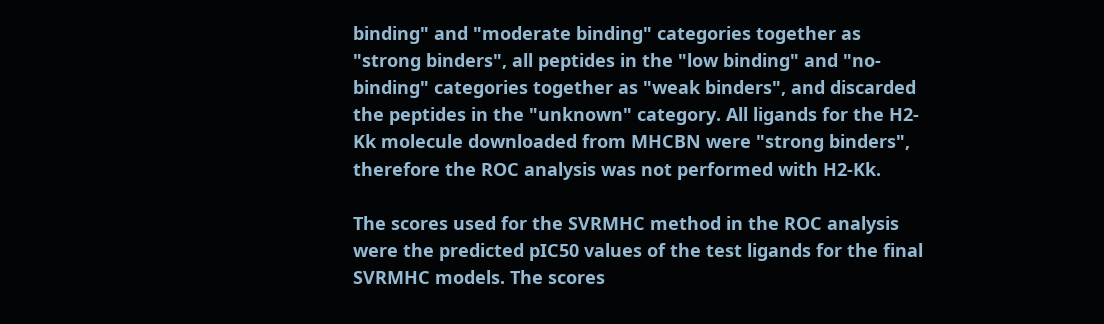binding" and "moderate binding" categories together as "strong binders", all peptides in the "low binding" and "no-binding" categories together as "weak binders", and discarded the peptides in the "unknown" category. All ligands for the H2-Kk molecule downloaded from MHCBN were "strong binders", therefore the ROC analysis was not performed with H2-Kk.

The scores used for the SVRMHC method in the ROC analysis were the predicted pIC50 values of the test ligands for the final SVRMHC models. The scores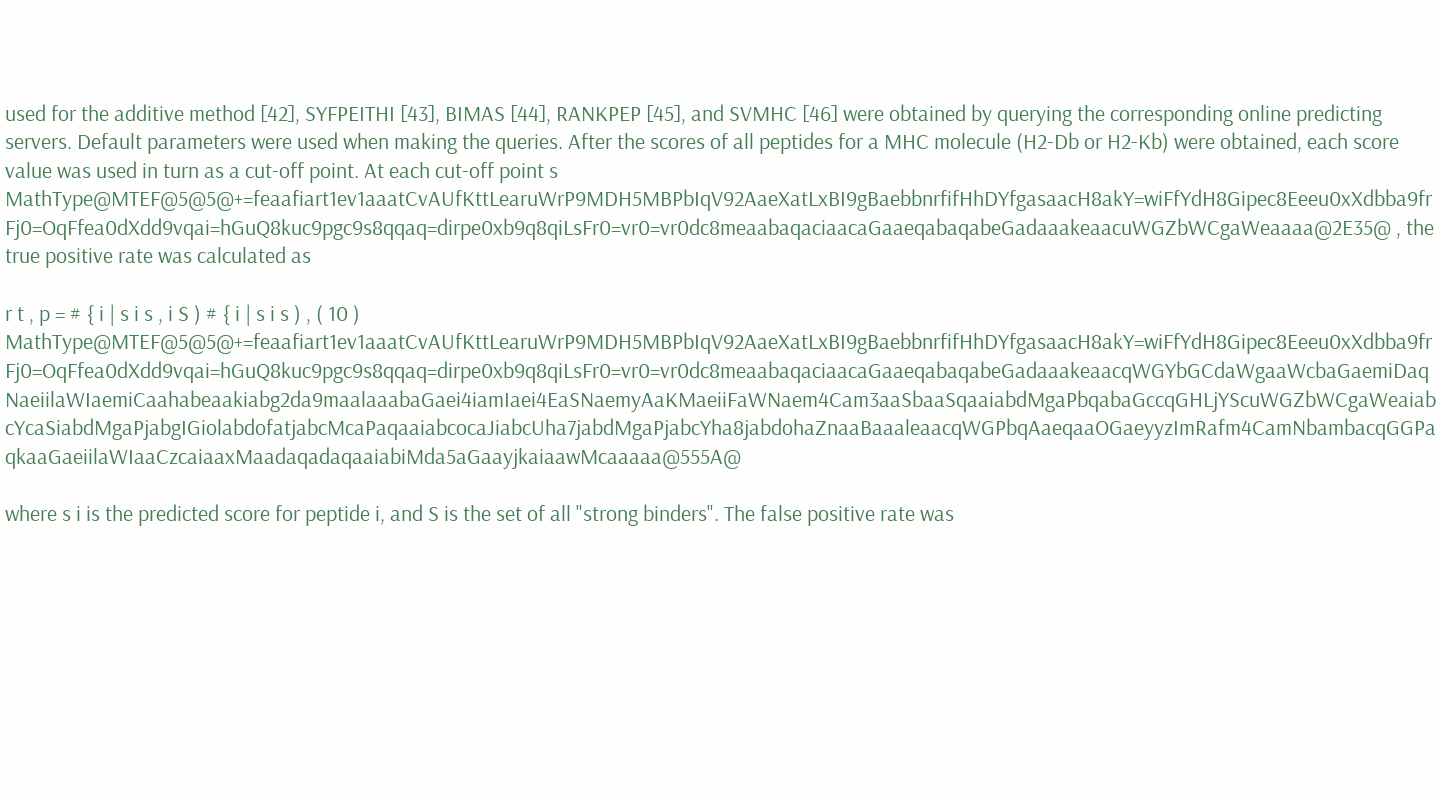used for the additive method [42], SYFPEITHI [43], BIMAS [44], RANKPEP [45], and SVMHC [46] were obtained by querying the corresponding online predicting servers. Default parameters were used when making the queries. After the scores of all peptides for a MHC molecule (H2-Db or H2-Kb) were obtained, each score value was used in turn as a cut-off point. At each cut-off point s MathType@MTEF@5@5@+=feaafiart1ev1aaatCvAUfKttLearuWrP9MDH5MBPbIqV92AaeXatLxBI9gBaebbnrfifHhDYfgasaacH8akY=wiFfYdH8Gipec8Eeeu0xXdbba9frFj0=OqFfea0dXdd9vqai=hGuQ8kuc9pgc9s8qqaq=dirpe0xb9q8qiLsFr0=vr0=vr0dc8meaabaqaciaacaGaaeqabaqabeGadaaakeaacuWGZbWCgaWeaaaa@2E35@ , the true positive rate was calculated as

r t , p = # { i | s i s , i S ) # { i | s i s ) , ( 10 ) MathType@MTEF@5@5@+=feaafiart1ev1aaatCvAUfKttLearuWrP9MDH5MBPbIqV92AaeXatLxBI9gBaebbnrfifHhDYfgasaacH8akY=wiFfYdH8Gipec8Eeeu0xXdbba9frFj0=OqFfea0dXdd9vqai=hGuQ8kuc9pgc9s8qqaq=dirpe0xb9q8qiLsFr0=vr0=vr0dc8meaabaqaciaacaGaaeqabaqabeGadaaakeaacqWGYbGCdaWgaaWcbaGaemiDaqNaeiilaWIaemiCaahabeaakiabg2da9maalaaabaGaei4iamIaei4EaSNaemyAaKMaeiiFaWNaem4Cam3aaSbaaSqaaiabdMgaPbqabaGccqGHLjYScuWGZbWCgaWeaiabcYcaSiabdMgaPjabgIGiolabdofatjabcMcaPaqaaiabcocaJiabcUha7jabdMgaPjabcYha8jabdohaZnaaBaaaleaacqWGPbqAaeqaaOGaeyyzImRafm4CamNbambacqGGPaqkaaGaeiilaWIaaCzcaiaaxMaadaqadaqaaiabiMda5aGaayjkaiaawMcaaaaa@555A@

where s i is the predicted score for peptide i, and S is the set of all "strong binders". The false positive rate was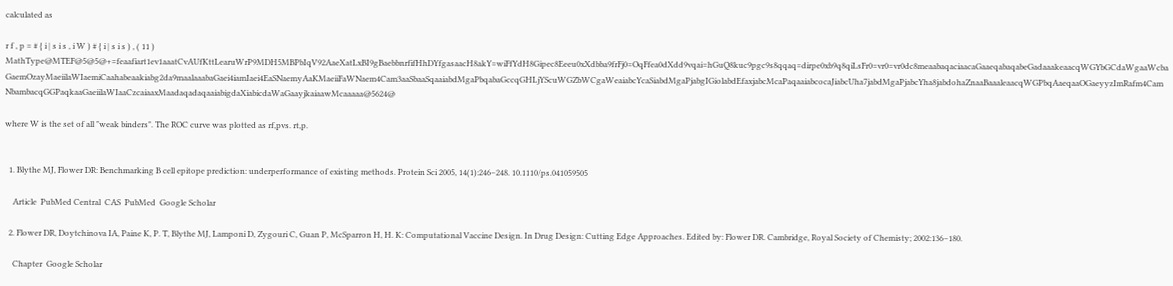calculated as

r f , p = # { i | s i s , i W ) # { i | s i s ) , ( 11 ) MathType@MTEF@5@5@+=feaafiart1ev1aaatCvAUfKttLearuWrP9MDH5MBPbIqV92AaeXatLxBI9gBaebbnrfifHhDYfgasaacH8akY=wiFfYdH8Gipec8Eeeu0xXdbba9frFj0=OqFfea0dXdd9vqai=hGuQ8kuc9pgc9s8qqaq=dirpe0xb9q8qiLsFr0=vr0=vr0dc8meaabaqaciaacaGaaeqabaqabeGadaaakeaacqWGYbGCdaWgaaWcbaGaemOzayMaeiilaWIaemiCaahabeaakiabg2da9maalaaabaGaei4iamIaei4EaSNaemyAaKMaeiiFaWNaem4Cam3aaSbaaSqaaiabdMgaPbqabaGccqGHLjYScuWGZbWCgaWeaiabcYcaSiabdMgaPjabgIGiolabdEfaxjabcMcaPaqaaiabcocaJiabcUha7jabdMgaPjabcYha8jabdohaZnaaBaaaleaacqWGPbqAaeqaaOGaeyyzImRafm4CamNbambacqGGPaqkaaGaeiilaWIaaCzcaiaaxMaadaqadaqaaiabigdaXiabicdaWaGaayjkaiaawMcaaaaa@5624@

where W is the set of all "weak binders". The ROC curve was plotted as rf,pvs. rt,p.


  1. Blythe MJ, Flower DR: Benchmarking B cell epitope prediction: underperformance of existing methods. Protein Sci 2005, 14(1):246–248. 10.1110/ps.041059505

    Article  PubMed Central  CAS  PubMed  Google Scholar

  2. Flower DR, Doytchinova IA, Paine K, P. T, Blythe MJ, Lamponi D, Zygouri C, Guan P, McSparron H, H. K: Computational Vaccine Design. In Drug Design: Cutting Edge Approaches. Edited by: Flower DR. Cambridge, Royal Society of Chemisty; 2002:136–180.

    Chapter  Google Scholar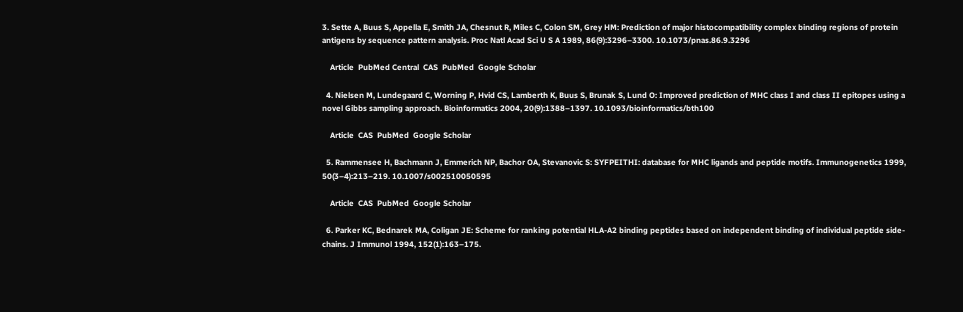3. Sette A, Buus S, Appella E, Smith JA, Chesnut R, Miles C, Colon SM, Grey HM: Prediction of major histocompatibility complex binding regions of protein antigens by sequence pattern analysis. Proc Natl Acad Sci U S A 1989, 86(9):3296–3300. 10.1073/pnas.86.9.3296

    Article  PubMed Central  CAS  PubMed  Google Scholar

  4. Nielsen M, Lundegaard C, Worning P, Hvid CS, Lamberth K, Buus S, Brunak S, Lund O: Improved prediction of MHC class I and class II epitopes using a novel Gibbs sampling approach. Bioinformatics 2004, 20(9):1388–1397. 10.1093/bioinformatics/bth100

    Article  CAS  PubMed  Google Scholar

  5. Rammensee H, Bachmann J, Emmerich NP, Bachor OA, Stevanovic S: SYFPEITHI: database for MHC ligands and peptide motifs. Immunogenetics 1999, 50(3–4):213–219. 10.1007/s002510050595

    Article  CAS  PubMed  Google Scholar

  6. Parker KC, Bednarek MA, Coligan JE: Scheme for ranking potential HLA-A2 binding peptides based on independent binding of individual peptide side-chains. J Immunol 1994, 152(1):163–175.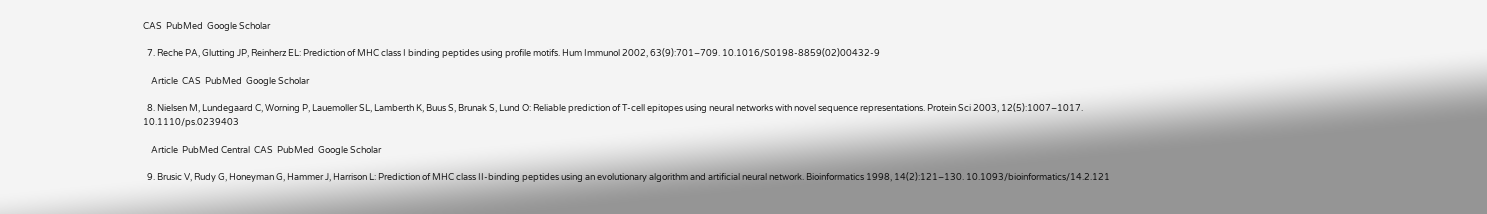CAS  PubMed  Google Scholar

  7. Reche PA, Glutting JP, Reinherz EL: Prediction of MHC class I binding peptides using profile motifs. Hum Immunol 2002, 63(9):701–709. 10.1016/S0198-8859(02)00432-9

    Article  CAS  PubMed  Google Scholar

  8. Nielsen M, Lundegaard C, Worning P, Lauemoller SL, Lamberth K, Buus S, Brunak S, Lund O: Reliable prediction of T-cell epitopes using neural networks with novel sequence representations. Protein Sci 2003, 12(5):1007–1017. 10.1110/ps.0239403

    Article  PubMed Central  CAS  PubMed  Google Scholar

  9. Brusic V, Rudy G, Honeyman G, Hammer J, Harrison L: Prediction of MHC class II-binding peptides using an evolutionary algorithm and artificial neural network. Bioinformatics 1998, 14(2):121–130. 10.1093/bioinformatics/14.2.121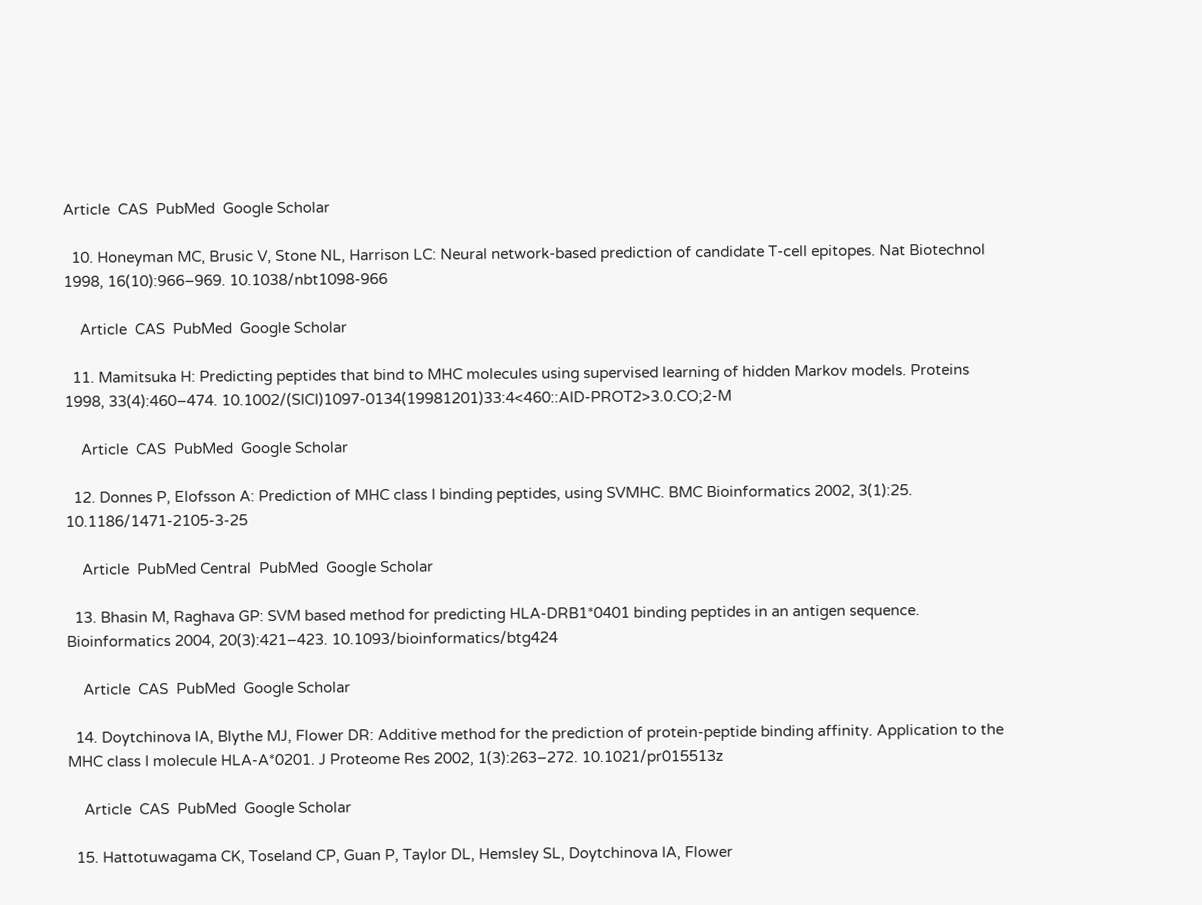Article  CAS  PubMed  Google Scholar

  10. Honeyman MC, Brusic V, Stone NL, Harrison LC: Neural network-based prediction of candidate T-cell epitopes. Nat Biotechnol 1998, 16(10):966–969. 10.1038/nbt1098-966

    Article  CAS  PubMed  Google Scholar

  11. Mamitsuka H: Predicting peptides that bind to MHC molecules using supervised learning of hidden Markov models. Proteins 1998, 33(4):460–474. 10.1002/(SICI)1097-0134(19981201)33:4<460::AID-PROT2>3.0.CO;2-M

    Article  CAS  PubMed  Google Scholar

  12. Donnes P, Elofsson A: Prediction of MHC class I binding peptides, using SVMHC. BMC Bioinformatics 2002, 3(1):25. 10.1186/1471-2105-3-25

    Article  PubMed Central  PubMed  Google Scholar

  13. Bhasin M, Raghava GP: SVM based method for predicting HLA-DRB1*0401 binding peptides in an antigen sequence. Bioinformatics 2004, 20(3):421–423. 10.1093/bioinformatics/btg424

    Article  CAS  PubMed  Google Scholar

  14. Doytchinova IA, Blythe MJ, Flower DR: Additive method for the prediction of protein-peptide binding affinity. Application to the MHC class I molecule HLA-A*0201. J Proteome Res 2002, 1(3):263–272. 10.1021/pr015513z

    Article  CAS  PubMed  Google Scholar

  15. Hattotuwagama CK, Toseland CP, Guan P, Taylor DL, Hemsley SL, Doytchinova IA, Flower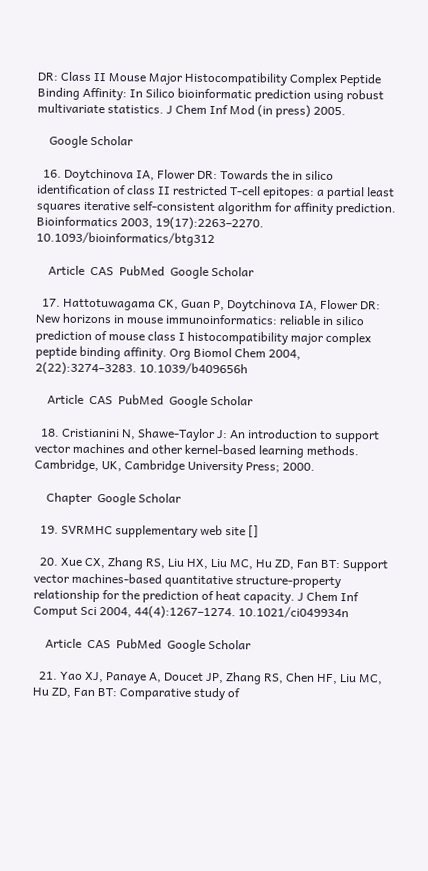DR: Class II Mouse Major Histocompatibility Complex Peptide Binding Affinity: In Silico bioinformatic prediction using robust multivariate statistics. J Chem Inf Mod (in press) 2005.

    Google Scholar

  16. Doytchinova IA, Flower DR: Towards the in silico identification of class II restricted T-cell epitopes: a partial least squares iterative self-consistent algorithm for affinity prediction. Bioinformatics 2003, 19(17):2263–2270. 10.1093/bioinformatics/btg312

    Article  CAS  PubMed  Google Scholar

  17. Hattotuwagama CK, Guan P, Doytchinova IA, Flower DR: New horizons in mouse immunoinformatics: reliable in silico prediction of mouse class I histocompatibility major complex peptide binding affinity. Org Biomol Chem 2004, 2(22):3274–3283. 10.1039/b409656h

    Article  CAS  PubMed  Google Scholar

  18. Cristianini N, Shawe-Taylor J: An introduction to support vector machines and other kernel-based learning methods. Cambridge, UK, Cambridge University Press; 2000.

    Chapter  Google Scholar

  19. SVRMHC supplementary web site []

  20. Xue CX, Zhang RS, Liu HX, Liu MC, Hu ZD, Fan BT: Support vector machines-based quantitative structure-property relationship for the prediction of heat capacity. J Chem Inf Comput Sci 2004, 44(4):1267–1274. 10.1021/ci049934n

    Article  CAS  PubMed  Google Scholar

  21. Yao XJ, Panaye A, Doucet JP, Zhang RS, Chen HF, Liu MC, Hu ZD, Fan BT: Comparative study of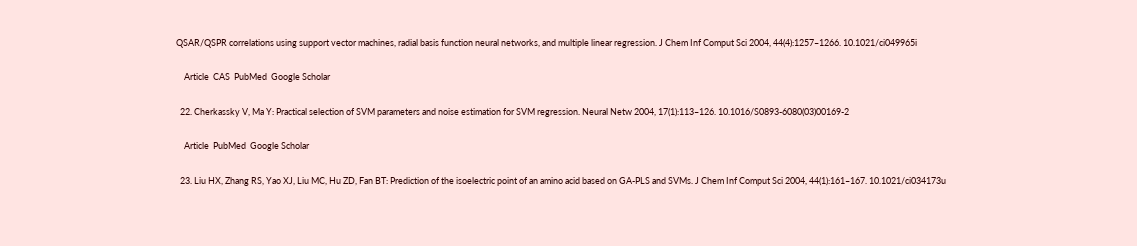QSAR/QSPR correlations using support vector machines, radial basis function neural networks, and multiple linear regression. J Chem Inf Comput Sci 2004, 44(4):1257–1266. 10.1021/ci049965i

    Article  CAS  PubMed  Google Scholar

  22. Cherkassky V, Ma Y: Practical selection of SVM parameters and noise estimation for SVM regression. Neural Netw 2004, 17(1):113–126. 10.1016/S0893-6080(03)00169-2

    Article  PubMed  Google Scholar

  23. Liu HX, Zhang RS, Yao XJ, Liu MC, Hu ZD, Fan BT: Prediction of the isoelectric point of an amino acid based on GA-PLS and SVMs. J Chem Inf Comput Sci 2004, 44(1):161–167. 10.1021/ci034173u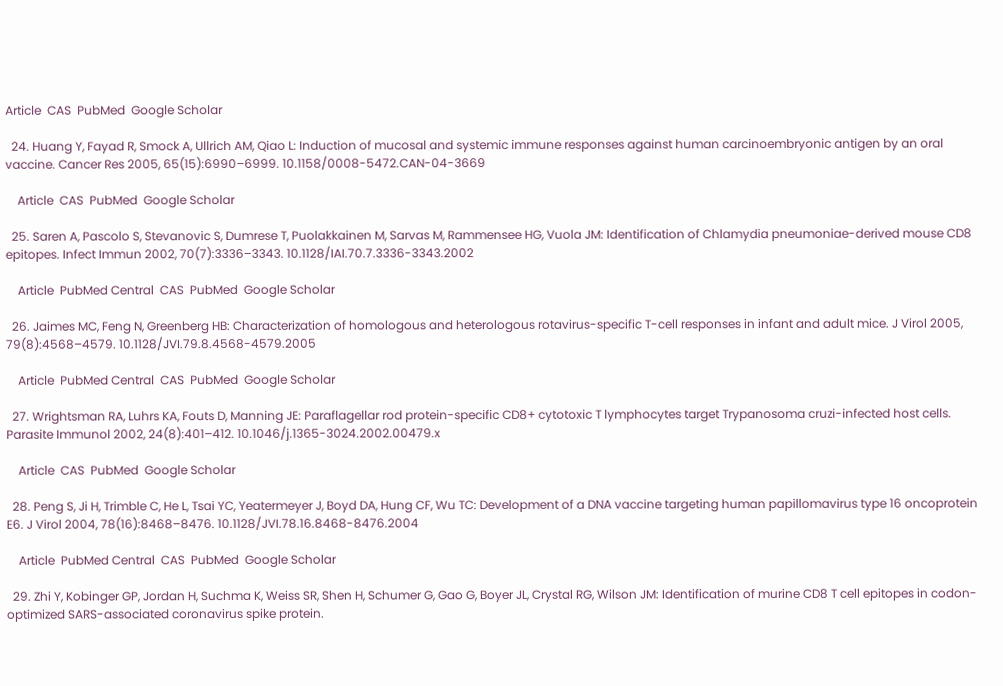Article  CAS  PubMed  Google Scholar

  24. Huang Y, Fayad R, Smock A, Ullrich AM, Qiao L: Induction of mucosal and systemic immune responses against human carcinoembryonic antigen by an oral vaccine. Cancer Res 2005, 65(15):6990–6999. 10.1158/0008-5472.CAN-04-3669

    Article  CAS  PubMed  Google Scholar

  25. Saren A, Pascolo S, Stevanovic S, Dumrese T, Puolakkainen M, Sarvas M, Rammensee HG, Vuola JM: Identification of Chlamydia pneumoniae-derived mouse CD8 epitopes. Infect Immun 2002, 70(7):3336–3343. 10.1128/IAI.70.7.3336-3343.2002

    Article  PubMed Central  CAS  PubMed  Google Scholar

  26. Jaimes MC, Feng N, Greenberg HB: Characterization of homologous and heterologous rotavirus-specific T-cell responses in infant and adult mice. J Virol 2005, 79(8):4568–4579. 10.1128/JVI.79.8.4568-4579.2005

    Article  PubMed Central  CAS  PubMed  Google Scholar

  27. Wrightsman RA, Luhrs KA, Fouts D, Manning JE: Paraflagellar rod protein-specific CD8+ cytotoxic T lymphocytes target Trypanosoma cruzi-infected host cells. Parasite Immunol 2002, 24(8):401–412. 10.1046/j.1365-3024.2002.00479.x

    Article  CAS  PubMed  Google Scholar

  28. Peng S, Ji H, Trimble C, He L, Tsai YC, Yeatermeyer J, Boyd DA, Hung CF, Wu TC: Development of a DNA vaccine targeting human papillomavirus type 16 oncoprotein E6. J Virol 2004, 78(16):8468–8476. 10.1128/JVI.78.16.8468-8476.2004

    Article  PubMed Central  CAS  PubMed  Google Scholar

  29. Zhi Y, Kobinger GP, Jordan H, Suchma K, Weiss SR, Shen H, Schumer G, Gao G, Boyer JL, Crystal RG, Wilson JM: Identification of murine CD8 T cell epitopes in codon-optimized SARS-associated coronavirus spike protein.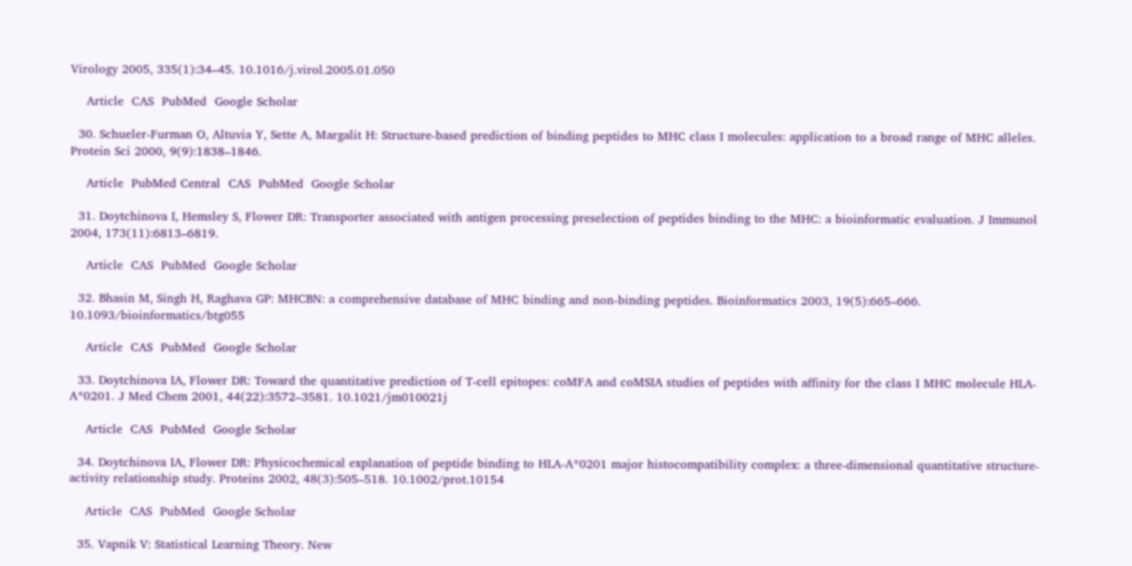Virology 2005, 335(1):34–45. 10.1016/j.virol.2005.01.050

    Article  CAS  PubMed  Google Scholar

  30. Schueler-Furman O, Altuvia Y, Sette A, Margalit H: Structure-based prediction of binding peptides to MHC class I molecules: application to a broad range of MHC alleles. Protein Sci 2000, 9(9):1838–1846.

    Article  PubMed Central  CAS  PubMed  Google Scholar

  31. Doytchinova I, Hemsley S, Flower DR: Transporter associated with antigen processing preselection of peptides binding to the MHC: a bioinformatic evaluation. J Immunol 2004, 173(11):6813–6819.

    Article  CAS  PubMed  Google Scholar

  32. Bhasin M, Singh H, Raghava GP: MHCBN: a comprehensive database of MHC binding and non-binding peptides. Bioinformatics 2003, 19(5):665–666. 10.1093/bioinformatics/btg055

    Article  CAS  PubMed  Google Scholar

  33. Doytchinova IA, Flower DR: Toward the quantitative prediction of T-cell epitopes: coMFA and coMSIA studies of peptides with affinity for the class I MHC molecule HLA-A*0201. J Med Chem 2001, 44(22):3572–3581. 10.1021/jm010021j

    Article  CAS  PubMed  Google Scholar

  34. Doytchinova IA, Flower DR: Physicochemical explanation of peptide binding to HLA-A*0201 major histocompatibility complex: a three-dimensional quantitative structure-activity relationship study. Proteins 2002, 48(3):505–518. 10.1002/prot.10154

    Article  CAS  PubMed  Google Scholar

  35. Vapnik V: Statistical Learning Theory. New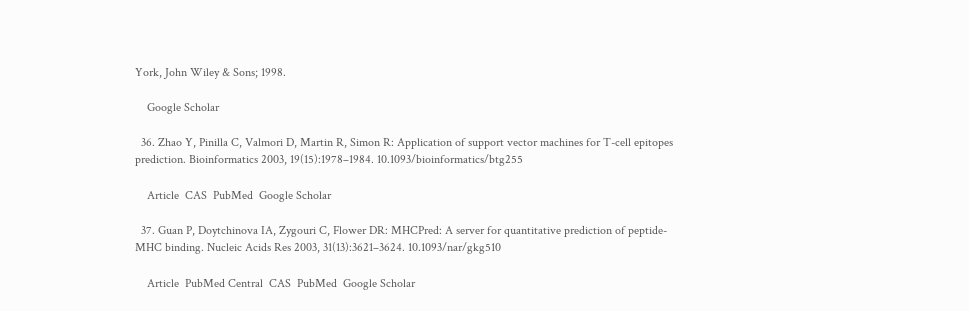York, John Wiley & Sons; 1998.

    Google Scholar

  36. Zhao Y, Pinilla C, Valmori D, Martin R, Simon R: Application of support vector machines for T-cell epitopes prediction. Bioinformatics 2003, 19(15):1978–1984. 10.1093/bioinformatics/btg255

    Article  CAS  PubMed  Google Scholar

  37. Guan P, Doytchinova IA, Zygouri C, Flower DR: MHCPred: A server for quantitative prediction of peptide-MHC binding. Nucleic Acids Res 2003, 31(13):3621–3624. 10.1093/nar/gkg510

    Article  PubMed Central  CAS  PubMed  Google Scholar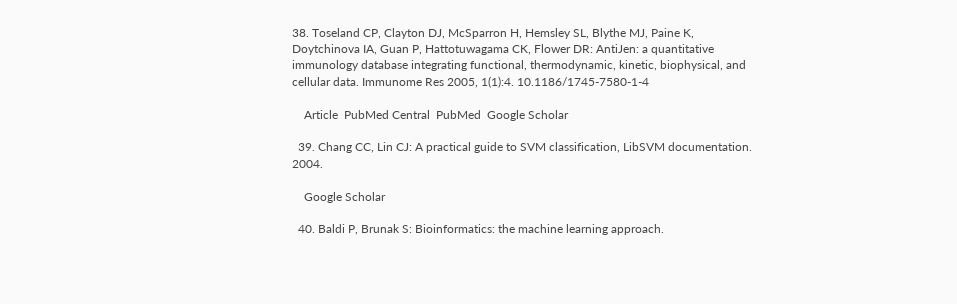38. Toseland CP, Clayton DJ, McSparron H, Hemsley SL, Blythe MJ, Paine K, Doytchinova IA, Guan P, Hattotuwagama CK, Flower DR: AntiJen: a quantitative immunology database integrating functional, thermodynamic, kinetic, biophysical, and cellular data. Immunome Res 2005, 1(1):4. 10.1186/1745-7580-1-4

    Article  PubMed Central  PubMed  Google Scholar

  39. Chang CC, Lin CJ: A practical guide to SVM classification, LibSVM documentation. 2004.

    Google Scholar

  40. Baldi P, Brunak S: Bioinformatics: the machine learning approach.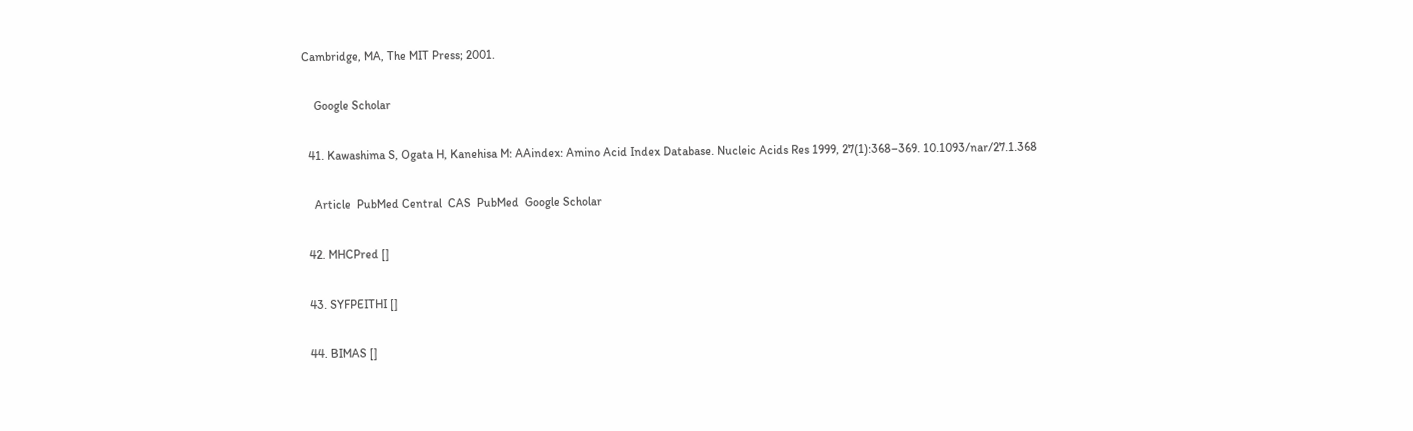Cambridge, MA, The MIT Press; 2001.

    Google Scholar

  41. Kawashima S, Ogata H, Kanehisa M: AAindex: Amino Acid Index Database. Nucleic Acids Res 1999, 27(1):368–369. 10.1093/nar/27.1.368

    Article  PubMed Central  CAS  PubMed  Google Scholar

  42. MHCPred []

  43. SYFPEITHI []

  44. BIMAS []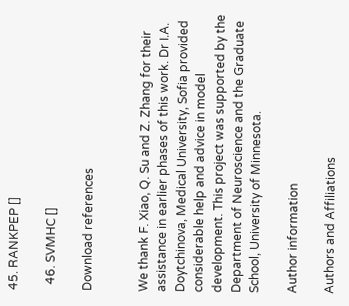45. RANKPEP []

  46. SVMHC []

Download references


We thank F. Xiao, Q. Su and Z. Zhang for their assistance in earlier phases of this work. Dr I.A. Doytchinova, Medical University, Sofia provided considerable help and advice in model development. This project was supported by the Department of Neuroscience and the Graduate School, University of Minnesota.

Author information

Authors and Affiliations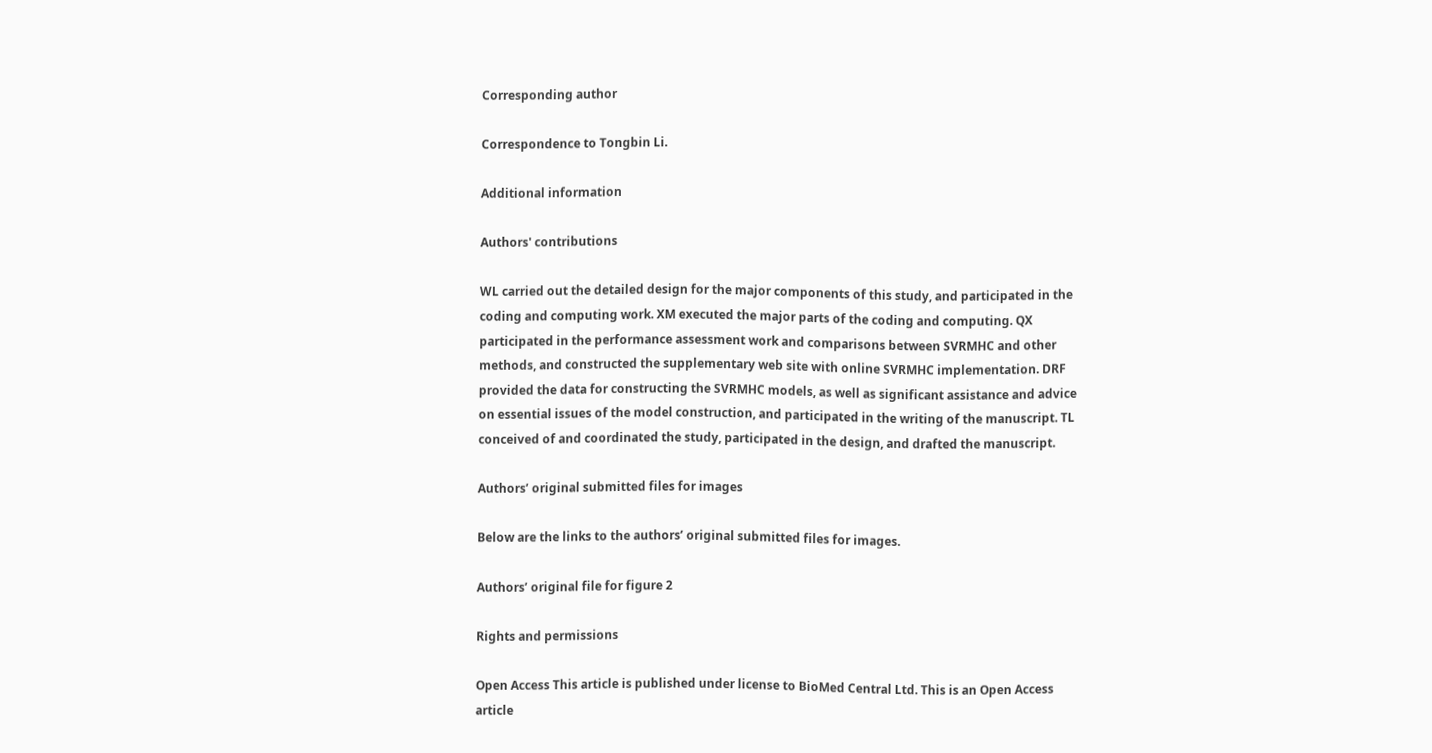Corresponding author

Correspondence to Tongbin Li.

Additional information

Authors' contributions

WL carried out the detailed design for the major components of this study, and participated in the coding and computing work. XM executed the major parts of the coding and computing. QX participated in the performance assessment work and comparisons between SVRMHC and other methods, and constructed the supplementary web site with online SVRMHC implementation. DRF provided the data for constructing the SVRMHC models, as well as significant assistance and advice on essential issues of the model construction, and participated in the writing of the manuscript. TL conceived of and coordinated the study, participated in the design, and drafted the manuscript.

Authors’ original submitted files for images

Below are the links to the authors’ original submitted files for images.

Authors’ original file for figure 2

Rights and permissions

Open Access This article is published under license to BioMed Central Ltd. This is an Open Access article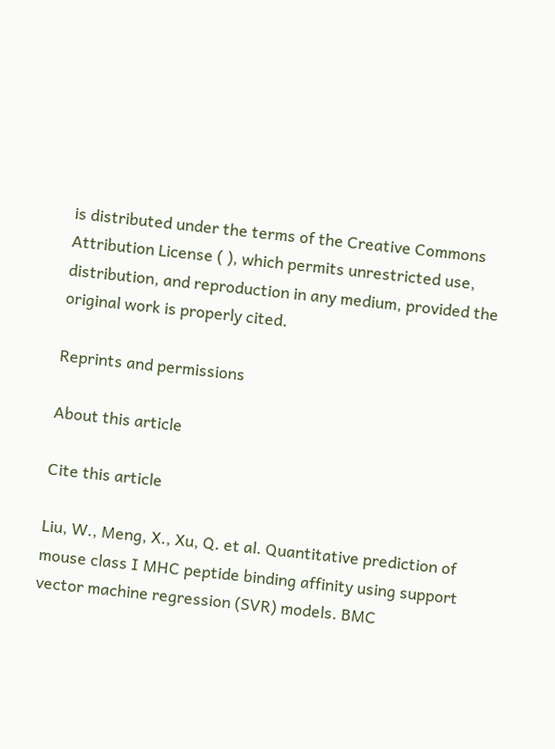is distributed under the terms of the Creative Commons Attribution License ( ), which permits unrestricted use, distribution, and reproduction in any medium, provided the original work is properly cited.

Reprints and permissions

About this article

Cite this article

Liu, W., Meng, X., Xu, Q. et al. Quantitative prediction of mouse class I MHC peptide binding affinity using support vector machine regression (SVR) models. BMC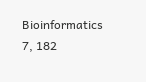Bioinformatics 7, 182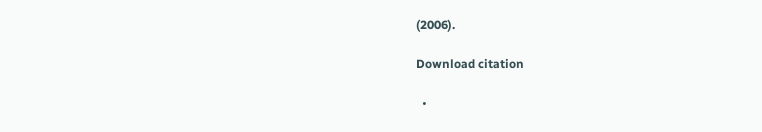(2006).

Download citation

  •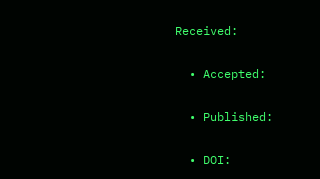Received:

  • Accepted:

  • Published:

  • DOI: